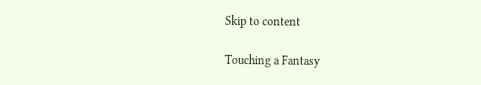Skip to content

Touching a Fantasy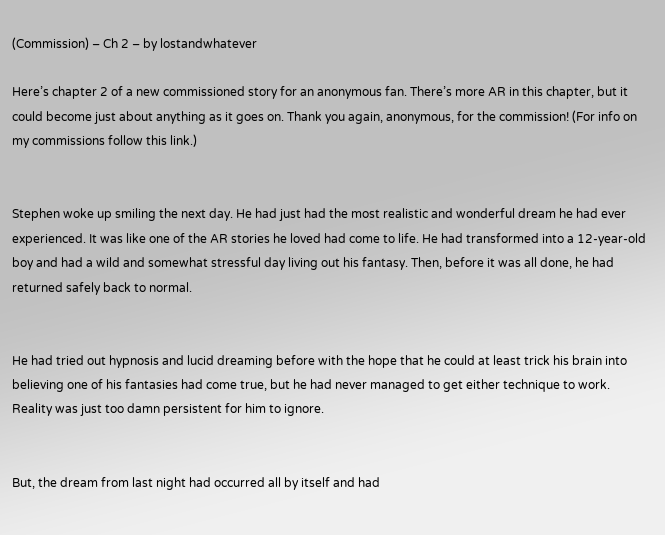(Commission) – Ch 2 – by lostandwhatever

Here’s chapter 2 of a new commissioned story for an anonymous fan. There’s more AR in this chapter, but it could become just about anything as it goes on. Thank you again, anonymous, for the commission! (For info on my commissions follow this link.)


Stephen woke up smiling the next day. He had just had the most realistic and wonderful dream he had ever experienced. It was like one of the AR stories he loved had come to life. He had transformed into a 12-year-old boy and had a wild and somewhat stressful day living out his fantasy. Then, before it was all done, he had returned safely back to normal.


He had tried out hypnosis and lucid dreaming before with the hope that he could at least trick his brain into believing one of his fantasies had come true, but he had never managed to get either technique to work. Reality was just too damn persistent for him to ignore.


But, the dream from last night had occurred all by itself and had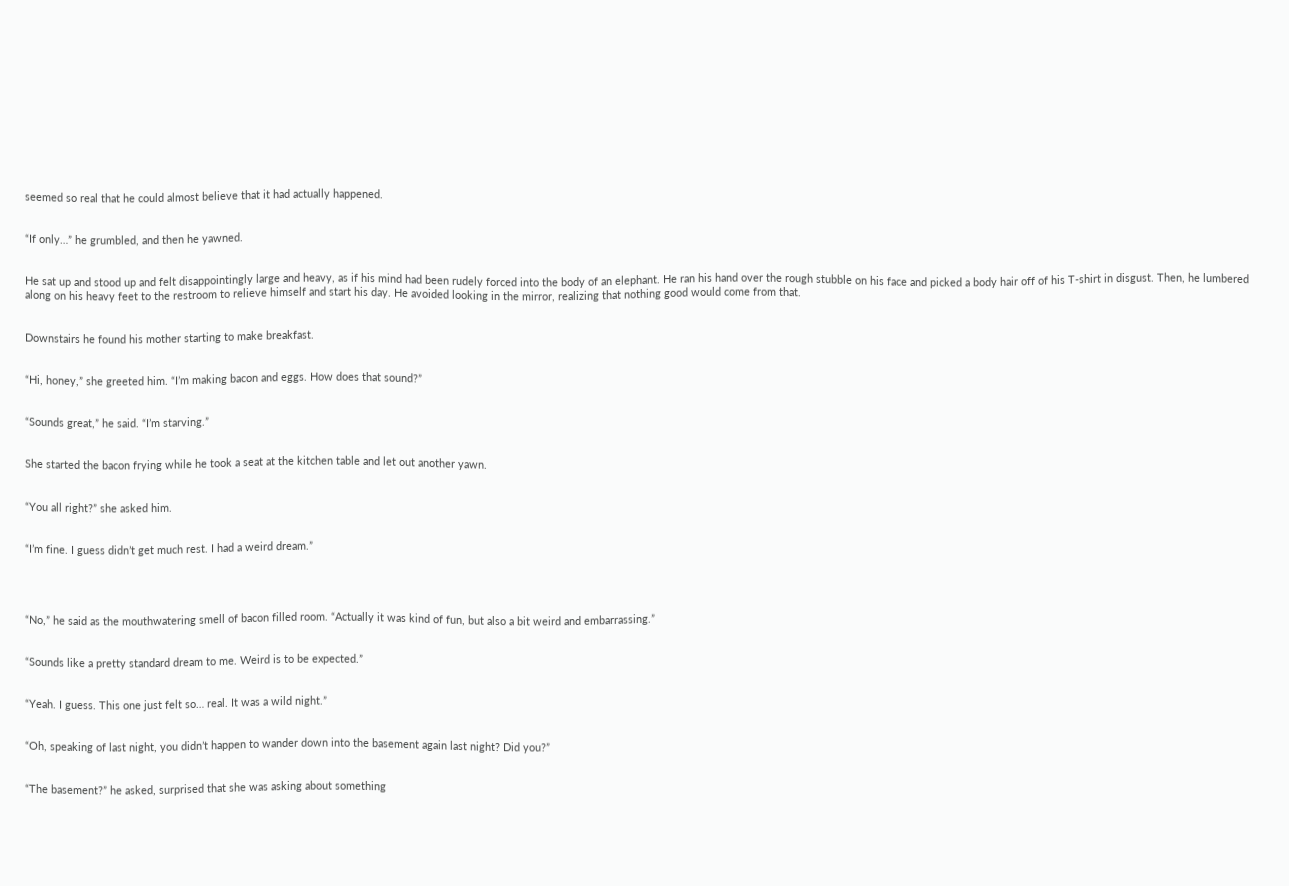seemed so real that he could almost believe that it had actually happened.


“If only…” he grumbled, and then he yawned.


He sat up and stood up and felt disappointingly large and heavy, as if his mind had been rudely forced into the body of an elephant. He ran his hand over the rough stubble on his face and picked a body hair off of his T-shirt in disgust. Then, he lumbered along on his heavy feet to the restroom to relieve himself and start his day. He avoided looking in the mirror, realizing that nothing good would come from that.


Downstairs he found his mother starting to make breakfast.


“Hi, honey,” she greeted him. “I’m making bacon and eggs. How does that sound?”


“Sounds great,” he said. “I’m starving.”


She started the bacon frying while he took a seat at the kitchen table and let out another yawn.


“You all right?” she asked him.


“I’m fine. I guess didn’t get much rest. I had a weird dream.”




“No,” he said as the mouthwatering smell of bacon filled room. “Actually it was kind of fun, but also a bit weird and embarrassing.”


“Sounds like a pretty standard dream to me. Weird is to be expected.”


“Yeah. I guess. This one just felt so… real. It was a wild night.”


“Oh, speaking of last night, you didn’t happen to wander down into the basement again last night? Did you?”


“The basement?” he asked, surprised that she was asking about something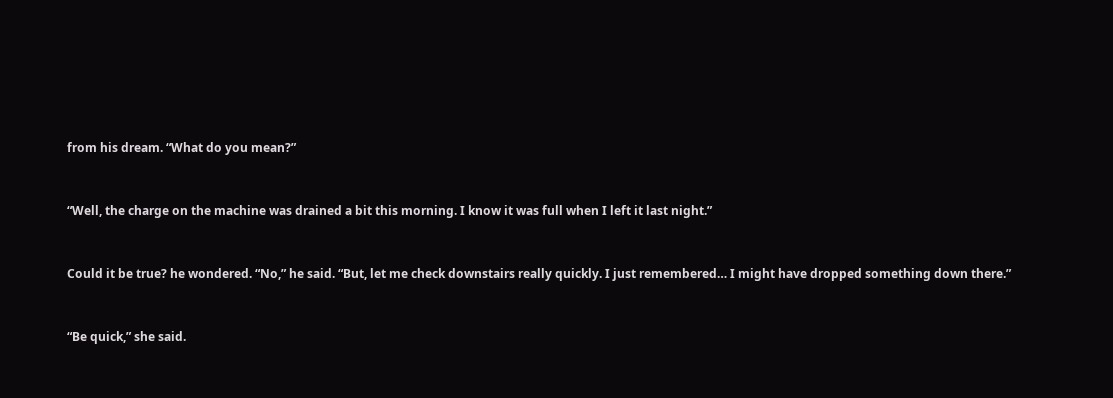from his dream. “What do you mean?”


“Well, the charge on the machine was drained a bit this morning. I know it was full when I left it last night.”


Could it be true? he wondered. “No,” he said. “But, let me check downstairs really quickly. I just remembered… I might have dropped something down there.”


“Be quick,” she said.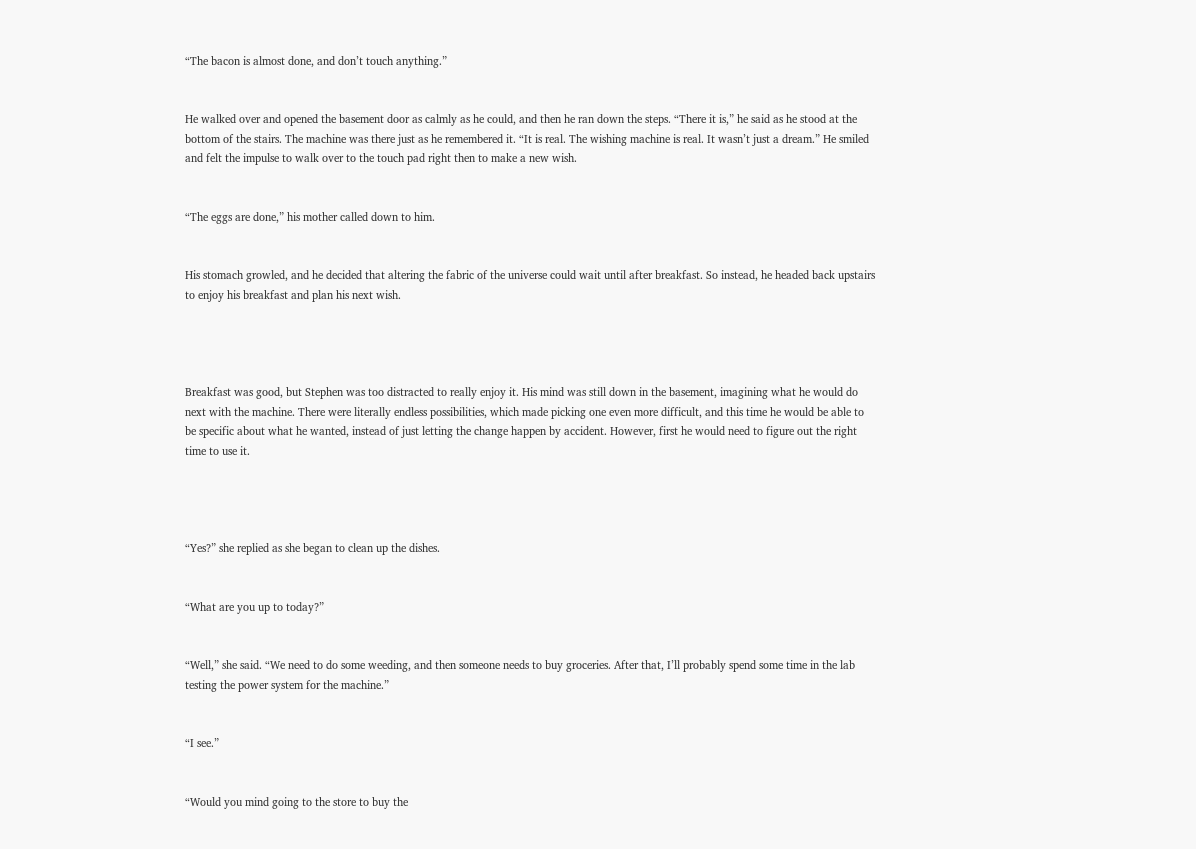“The bacon is almost done, and don’t touch anything.”


He walked over and opened the basement door as calmly as he could, and then he ran down the steps. “There it is,” he said as he stood at the bottom of the stairs. The machine was there just as he remembered it. “It is real. The wishing machine is real. It wasn’t just a dream.” He smiled and felt the impulse to walk over to the touch pad right then to make a new wish.


“The eggs are done,” his mother called down to him.


His stomach growled, and he decided that altering the fabric of the universe could wait until after breakfast. So instead, he headed back upstairs to enjoy his breakfast and plan his next wish.




Breakfast was good, but Stephen was too distracted to really enjoy it. His mind was still down in the basement, imagining what he would do next with the machine. There were literally endless possibilities, which made picking one even more difficult, and this time he would be able to be specific about what he wanted, instead of just letting the change happen by accident. However, first he would need to figure out the right time to use it.




“Yes?” she replied as she began to clean up the dishes.


“What are you up to today?”


“Well,” she said. “We need to do some weeding, and then someone needs to buy groceries. After that, I’ll probably spend some time in the lab testing the power system for the machine.”


“I see.”


“Would you mind going to the store to buy the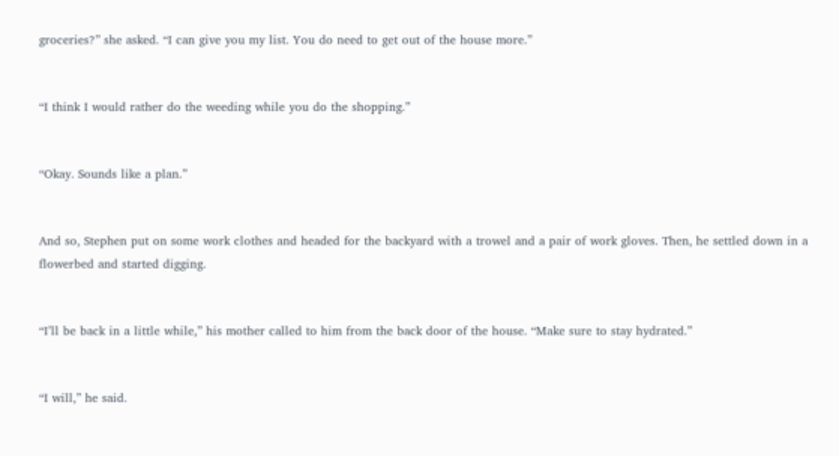groceries?” she asked. “I can give you my list. You do need to get out of the house more.”


“I think I would rather do the weeding while you do the shopping.”


“Okay. Sounds like a plan.”


And so, Stephen put on some work clothes and headed for the backyard with a trowel and a pair of work gloves. Then, he settled down in a flowerbed and started digging.


“I’ll be back in a little while,” his mother called to him from the back door of the house. “Make sure to stay hydrated.”


“I will,” he said.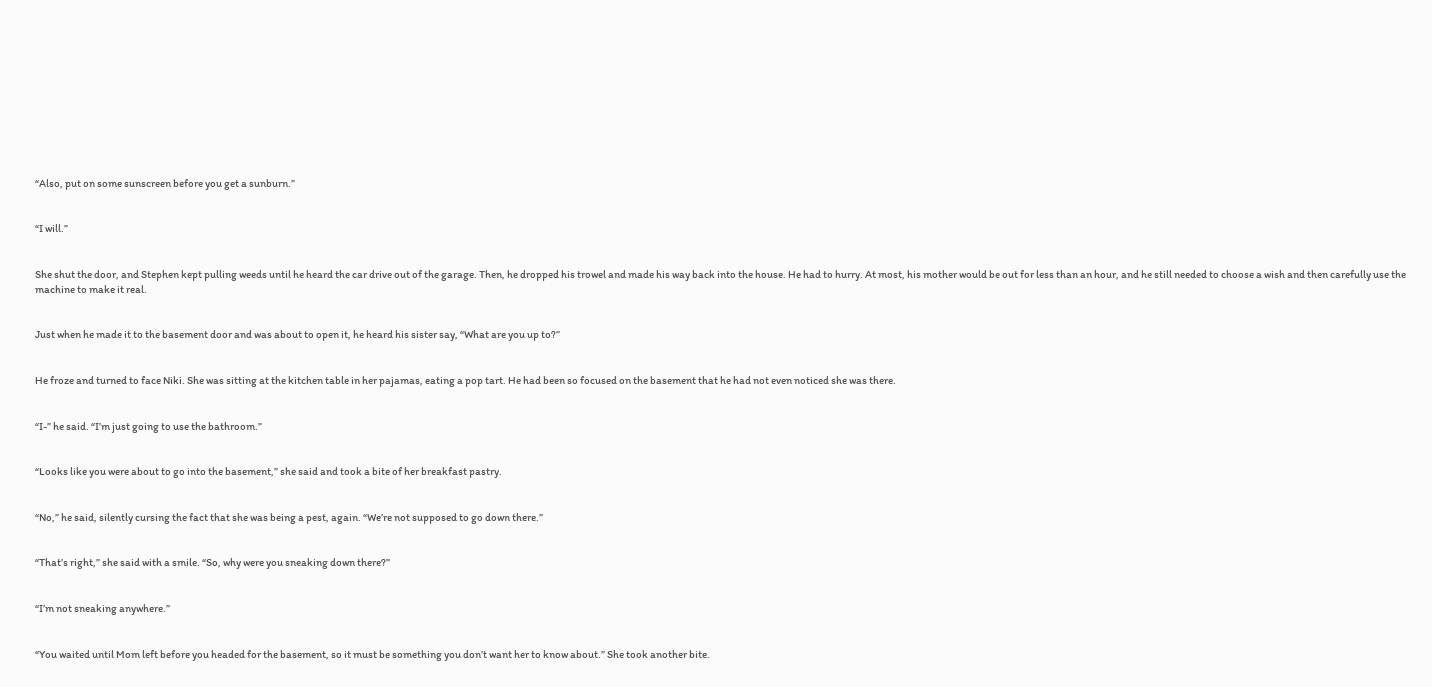“Also, put on some sunscreen before you get a sunburn.”


“I will.”


She shut the door, and Stephen kept pulling weeds until he heard the car drive out of the garage. Then, he dropped his trowel and made his way back into the house. He had to hurry. At most, his mother would be out for less than an hour, and he still needed to choose a wish and then carefully use the machine to make it real.


Just when he made it to the basement door and was about to open it, he heard his sister say, “What are you up to?”


He froze and turned to face Niki. She was sitting at the kitchen table in her pajamas, eating a pop tart. He had been so focused on the basement that he had not even noticed she was there.


“I-” he said. “I’m just going to use the bathroom.”


“Looks like you were about to go into the basement,” she said and took a bite of her breakfast pastry.


“No,” he said, silently cursing the fact that she was being a pest, again. “We’re not supposed to go down there.”


“That’s right,” she said with a smile. “So, why were you sneaking down there?”


“I’m not sneaking anywhere.”


“You waited until Mom left before you headed for the basement, so it must be something you don’t want her to know about.” She took another bite.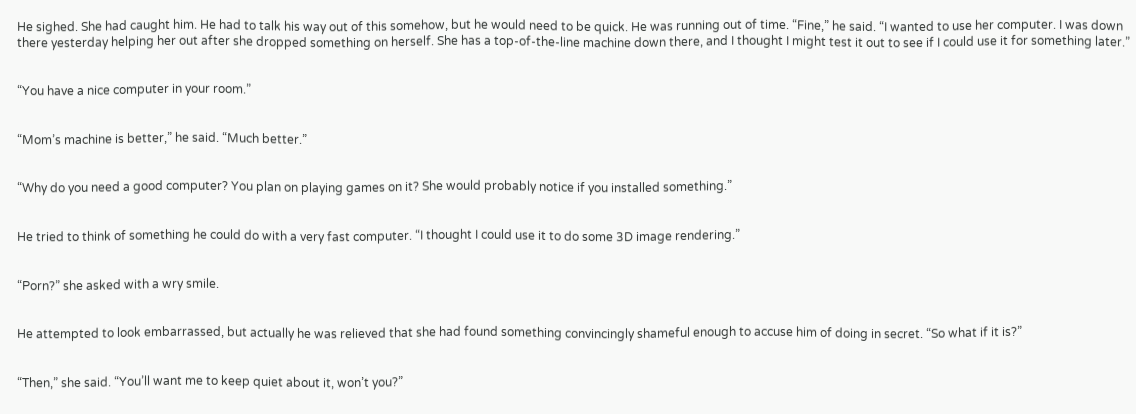He sighed. She had caught him. He had to talk his way out of this somehow, but he would need to be quick. He was running out of time. “Fine,” he said. “I wanted to use her computer. I was down there yesterday helping her out after she dropped something on herself. She has a top-of-the-line machine down there, and I thought I might test it out to see if I could use it for something later.”


“You have a nice computer in your room.”


“Mom’s machine is better,” he said. “Much better.”


“Why do you need a good computer? You plan on playing games on it? She would probably notice if you installed something.”


He tried to think of something he could do with a very fast computer. “I thought I could use it to do some 3D image rendering.”


“Porn?” she asked with a wry smile.


He attempted to look embarrassed, but actually he was relieved that she had found something convincingly shameful enough to accuse him of doing in secret. “So what if it is?”


“Then,” she said. “You’ll want me to keep quiet about it, won’t you?”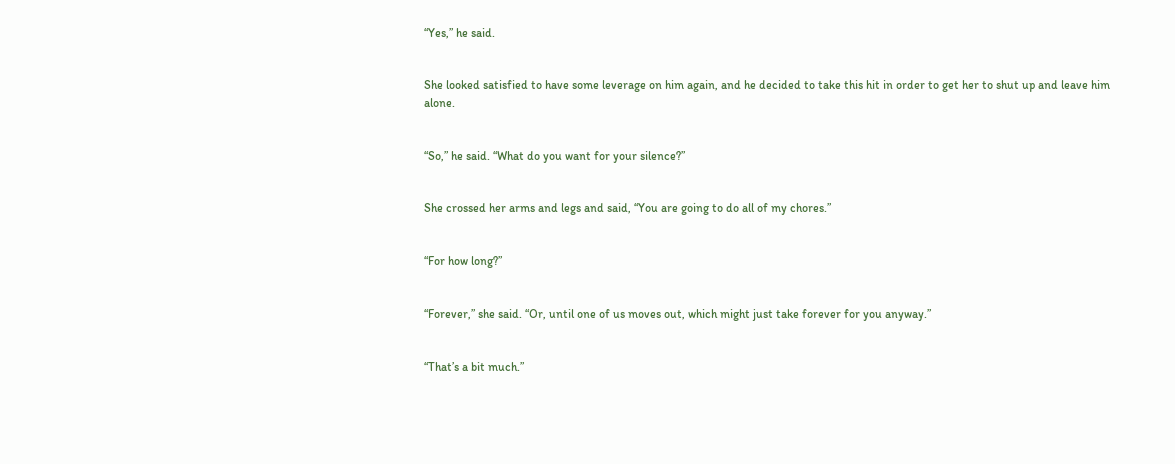“Yes,” he said.


She looked satisfied to have some leverage on him again, and he decided to take this hit in order to get her to shut up and leave him alone.


“So,” he said. “What do you want for your silence?”


She crossed her arms and legs and said, “You are going to do all of my chores.”


“For how long?”


“Forever,” she said. “Or, until one of us moves out, which might just take forever for you anyway.”


“That’s a bit much.”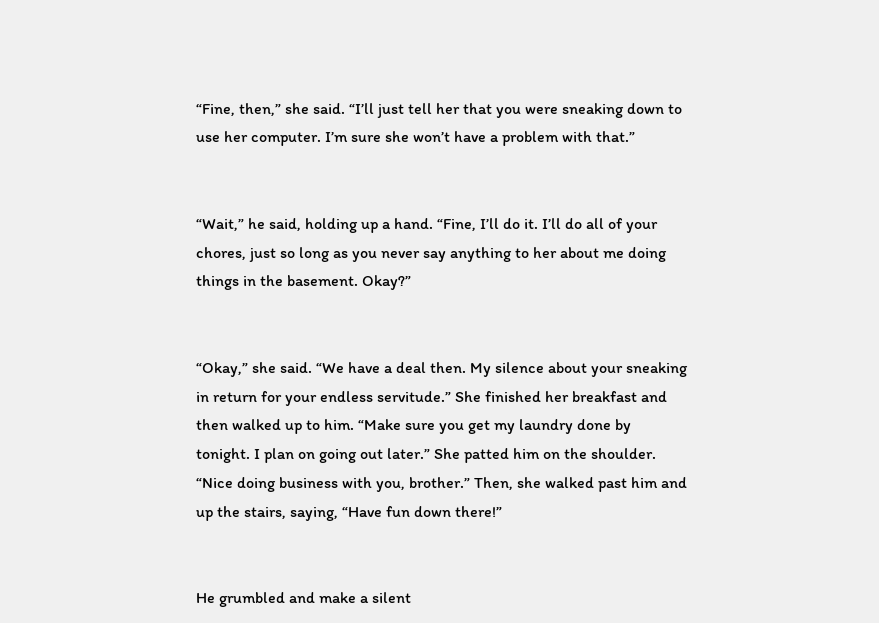“Fine, then,” she said. “I’ll just tell her that you were sneaking down to use her computer. I’m sure she won’t have a problem with that.”


“Wait,” he said, holding up a hand. “Fine, I’ll do it. I’ll do all of your chores, just so long as you never say anything to her about me doing things in the basement. Okay?”


“Okay,” she said. “We have a deal then. My silence about your sneaking in return for your endless servitude.” She finished her breakfast and then walked up to him. “Make sure you get my laundry done by tonight. I plan on going out later.” She patted him on the shoulder. “Nice doing business with you, brother.” Then, she walked past him and up the stairs, saying, “Have fun down there!”


He grumbled and make a silent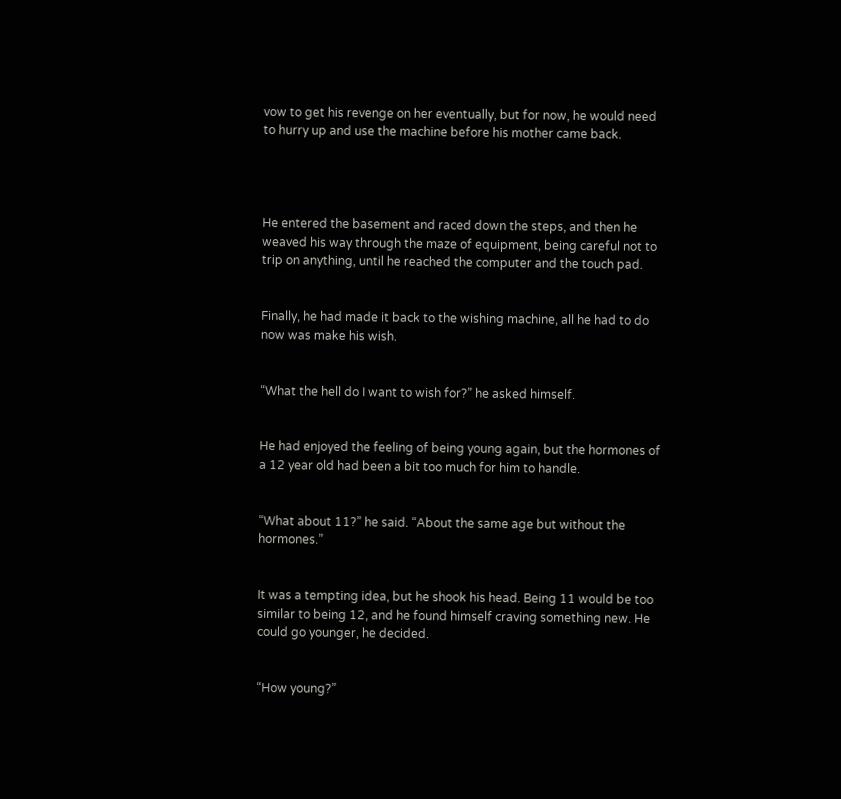vow to get his revenge on her eventually, but for now, he would need to hurry up and use the machine before his mother came back.




He entered the basement and raced down the steps, and then he weaved his way through the maze of equipment, being careful not to trip on anything, until he reached the computer and the touch pad.


Finally, he had made it back to the wishing machine, all he had to do now was make his wish.


“What the hell do I want to wish for?” he asked himself.


He had enjoyed the feeling of being young again, but the hormones of a 12 year old had been a bit too much for him to handle.


“What about 11?” he said. “About the same age but without the hormones.”


It was a tempting idea, but he shook his head. Being 11 would be too similar to being 12, and he found himself craving something new. He could go younger, he decided.


“How young?”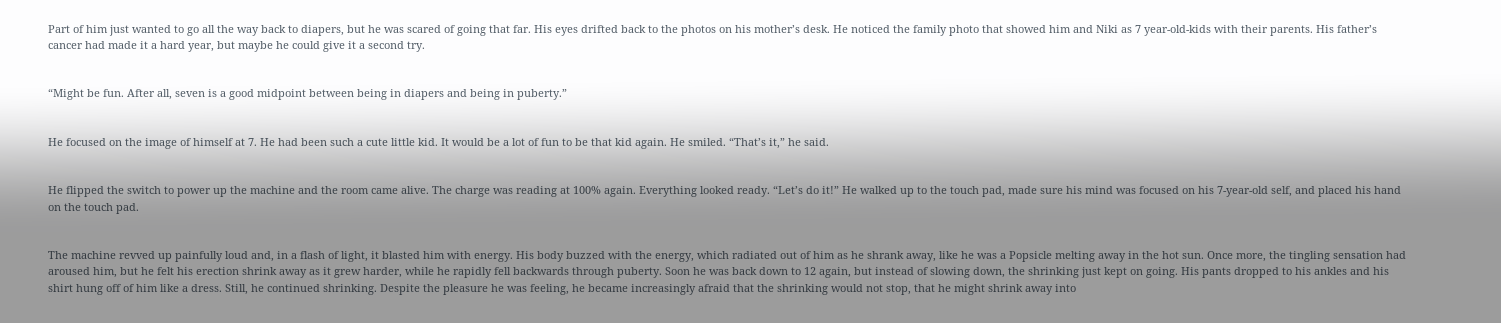Part of him just wanted to go all the way back to diapers, but he was scared of going that far. His eyes drifted back to the photos on his mother’s desk. He noticed the family photo that showed him and Niki as 7 year-old-kids with their parents. His father’s cancer had made it a hard year, but maybe he could give it a second try.


“Might be fun. After all, seven is a good midpoint between being in diapers and being in puberty.”


He focused on the image of himself at 7. He had been such a cute little kid. It would be a lot of fun to be that kid again. He smiled. “That’s it,” he said.


He flipped the switch to power up the machine and the room came alive. The charge was reading at 100% again. Everything looked ready. “Let’s do it!” He walked up to the touch pad, made sure his mind was focused on his 7-year-old self, and placed his hand on the touch pad.


The machine revved up painfully loud and, in a flash of light, it blasted him with energy. His body buzzed with the energy, which radiated out of him as he shrank away, like he was a Popsicle melting away in the hot sun. Once more, the tingling sensation had aroused him, but he felt his erection shrink away as it grew harder, while he rapidly fell backwards through puberty. Soon he was back down to 12 again, but instead of slowing down, the shrinking just kept on going. His pants dropped to his ankles and his shirt hung off of him like a dress. Still, he continued shrinking. Despite the pleasure he was feeling, he became increasingly afraid that the shrinking would not stop, that he might shrink away into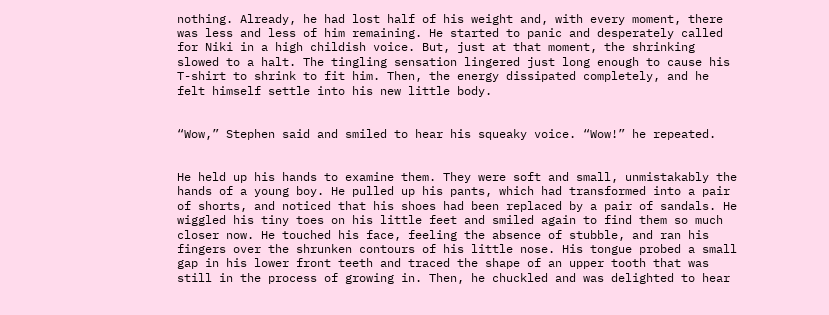nothing. Already, he had lost half of his weight and, with every moment, there was less and less of him remaining. He started to panic and desperately called for Niki in a high childish voice. But, just at that moment, the shrinking slowed to a halt. The tingling sensation lingered just long enough to cause his T-shirt to shrink to fit him. Then, the energy dissipated completely, and he felt himself settle into his new little body.


“Wow,” Stephen said and smiled to hear his squeaky voice. “Wow!” he repeated.


He held up his hands to examine them. They were soft and small, unmistakably the hands of a young boy. He pulled up his pants, which had transformed into a pair of shorts, and noticed that his shoes had been replaced by a pair of sandals. He wiggled his tiny toes on his little feet and smiled again to find them so much closer now. He touched his face, feeling the absence of stubble, and ran his fingers over the shrunken contours of his little nose. His tongue probed a small gap in his lower front teeth and traced the shape of an upper tooth that was still in the process of growing in. Then, he chuckled and was delighted to hear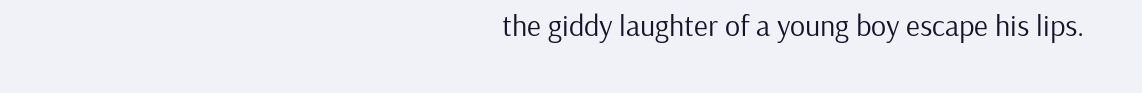the giddy laughter of a young boy escape his lips.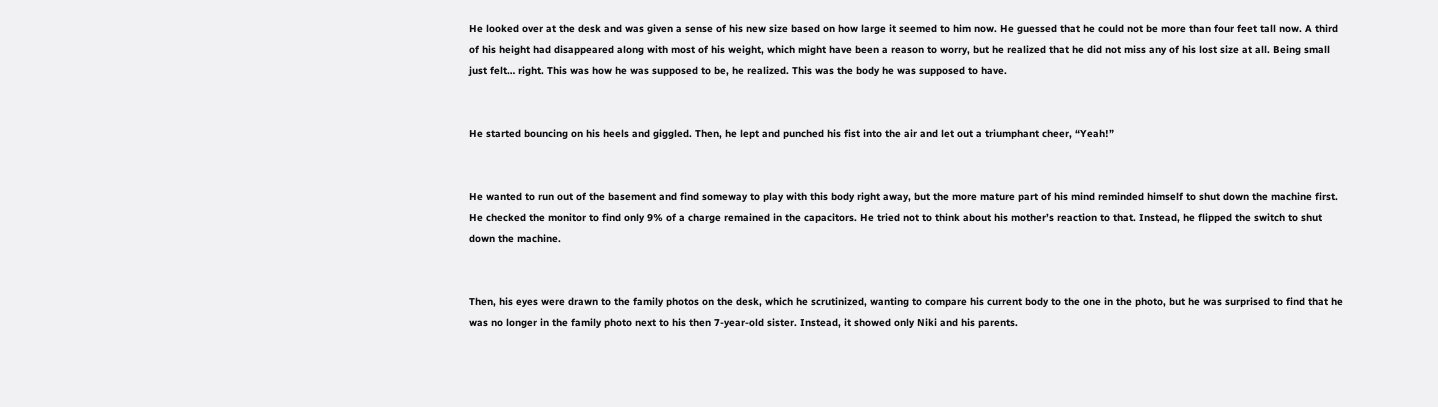He looked over at the desk and was given a sense of his new size based on how large it seemed to him now. He guessed that he could not be more than four feet tall now. A third of his height had disappeared along with most of his weight, which might have been a reason to worry, but he realized that he did not miss any of his lost size at all. Being small just felt… right. This was how he was supposed to be, he realized. This was the body he was supposed to have.


He started bouncing on his heels and giggled. Then, he lept and punched his fist into the air and let out a triumphant cheer, “Yeah!”


He wanted to run out of the basement and find someway to play with this body right away, but the more mature part of his mind reminded himself to shut down the machine first. He checked the monitor to find only 9% of a charge remained in the capacitors. He tried not to think about his mother’s reaction to that. Instead, he flipped the switch to shut down the machine.


Then, his eyes were drawn to the family photos on the desk, which he scrutinized, wanting to compare his current body to the one in the photo, but he was surprised to find that he was no longer in the family photo next to his then 7-year-old sister. Instead, it showed only Niki and his parents.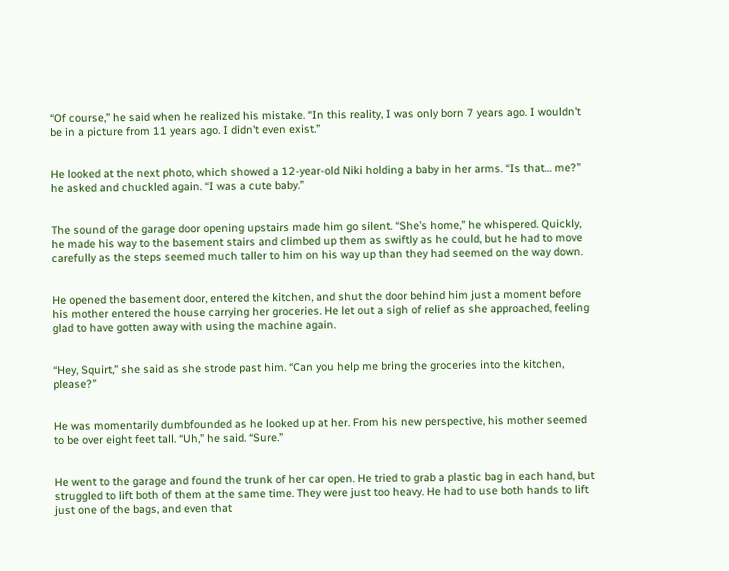“Of course,” he said when he realized his mistake. “In this reality, I was only born 7 years ago. I wouldn’t be in a picture from 11 years ago. I didn’t even exist.”


He looked at the next photo, which showed a 12-year-old Niki holding a baby in her arms. “Is that… me?” he asked and chuckled again. “I was a cute baby.”


The sound of the garage door opening upstairs made him go silent. “She’s home,” he whispered. Quickly, he made his way to the basement stairs and climbed up them as swiftly as he could, but he had to move carefully as the steps seemed much taller to him on his way up than they had seemed on the way down.


He opened the basement door, entered the kitchen, and shut the door behind him just a moment before his mother entered the house carrying her groceries. He let out a sigh of relief as she approached, feeling glad to have gotten away with using the machine again.


“Hey, Squirt,” she said as she strode past him. “Can you help me bring the groceries into the kitchen, please?”


He was momentarily dumbfounded as he looked up at her. From his new perspective, his mother seemed to be over eight feet tall. “Uh,” he said. “Sure.”


He went to the garage and found the trunk of her car open. He tried to grab a plastic bag in each hand, but struggled to lift both of them at the same time. They were just too heavy. He had to use both hands to lift just one of the bags, and even that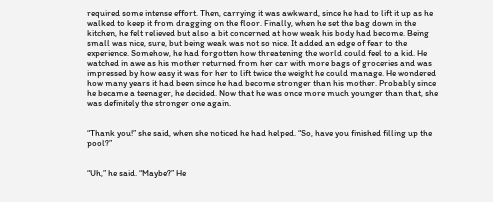required some intense effort. Then, carrying it was awkward, since he had to lift it up as he walked to keep it from dragging on the floor. Finally, when he set the bag down in the kitchen, he felt relieved but also a bit concerned at how weak his body had become. Being small was nice, sure, but being weak was not so nice. It added an edge of fear to the experience. Somehow, he had forgotten how threatening the world could feel to a kid. He watched in awe as his mother returned from her car with more bags of groceries and was impressed by how easy it was for her to lift twice the weight he could manage. He wondered how many years it had been since he had become stronger than his mother. Probably since he became a teenager, he decided. Now that he was once more much younger than that, she was definitely the stronger one again.


“Thank you!” she said, when she noticed he had helped. “So, have you finished filling up the pool?”


“Uh,” he said. “Maybe?” He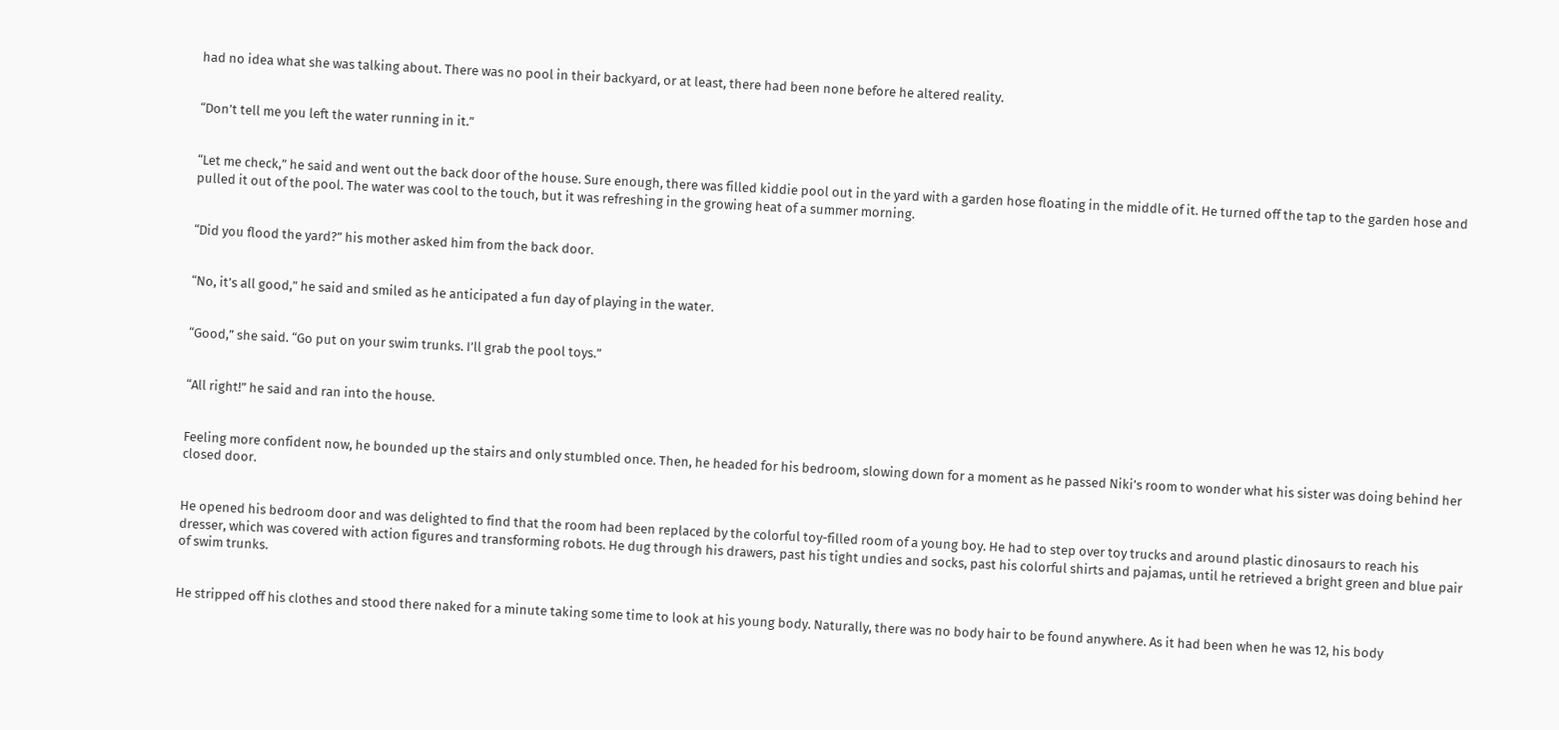had no idea what she was talking about. There was no pool in their backyard, or at least, there had been none before he altered reality.


“Don’t tell me you left the water running in it.”


“Let me check,” he said and went out the back door of the house. Sure enough, there was filled kiddie pool out in the yard with a garden hose floating in the middle of it. He turned off the tap to the garden hose and pulled it out of the pool. The water was cool to the touch, but it was refreshing in the growing heat of a summer morning.


“Did you flood the yard?” his mother asked him from the back door.


“No, it’s all good,” he said and smiled as he anticipated a fun day of playing in the water.


“Good,” she said. “Go put on your swim trunks. I’ll grab the pool toys.”


“All right!” he said and ran into the house.


Feeling more confident now, he bounded up the stairs and only stumbled once. Then, he headed for his bedroom, slowing down for a moment as he passed Niki’s room to wonder what his sister was doing behind her closed door.


He opened his bedroom door and was delighted to find that the room had been replaced by the colorful toy-filled room of a young boy. He had to step over toy trucks and around plastic dinosaurs to reach his dresser, which was covered with action figures and transforming robots. He dug through his drawers, past his tight undies and socks, past his colorful shirts and pajamas, until he retrieved a bright green and blue pair of swim trunks.


He stripped off his clothes and stood there naked for a minute taking some time to look at his young body. Naturally, there was no body hair to be found anywhere. As it had been when he was 12, his body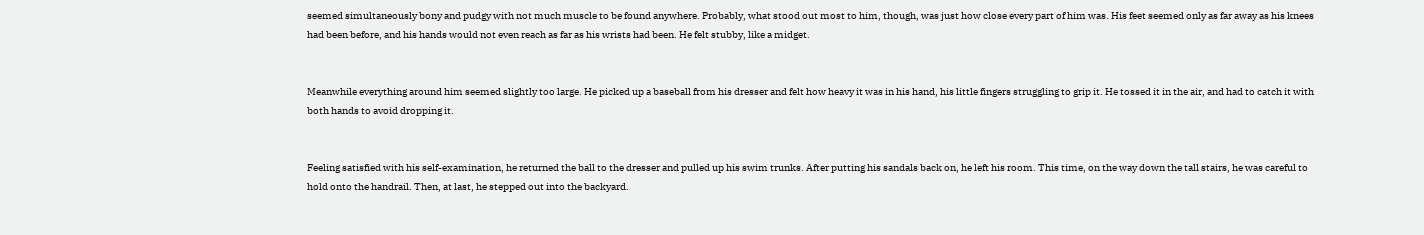seemed simultaneously bony and pudgy with not much muscle to be found anywhere. Probably, what stood out most to him, though, was just how close every part of him was. His feet seemed only as far away as his knees had been before, and his hands would not even reach as far as his wrists had been. He felt stubby, like a midget.


Meanwhile everything around him seemed slightly too large. He picked up a baseball from his dresser and felt how heavy it was in his hand, his little fingers struggling to grip it. He tossed it in the air, and had to catch it with both hands to avoid dropping it.


Feeling satisfied with his self-examination, he returned the ball to the dresser and pulled up his swim trunks. After putting his sandals back on, he left his room. This time, on the way down the tall stairs, he was careful to hold onto the handrail. Then, at last, he stepped out into the backyard.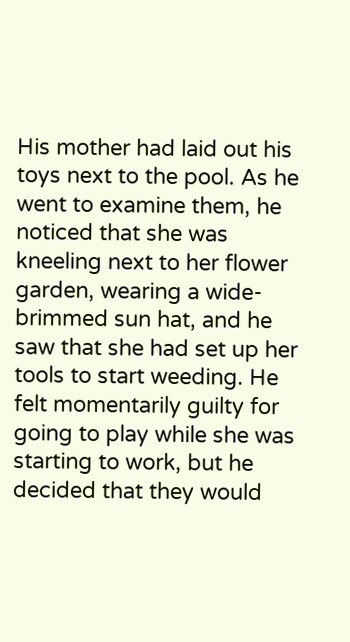His mother had laid out his toys next to the pool. As he went to examine them, he noticed that she was kneeling next to her flower garden, wearing a wide-brimmed sun hat, and he saw that she had set up her tools to start weeding. He felt momentarily guilty for going to play while she was starting to work, but he decided that they would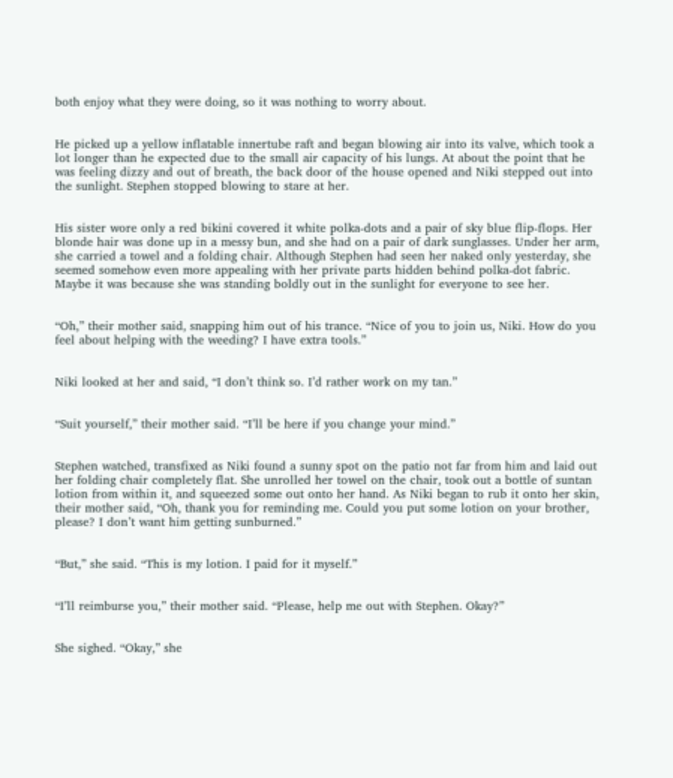both enjoy what they were doing, so it was nothing to worry about.


He picked up a yellow inflatable innertube raft and began blowing air into its valve, which took a lot longer than he expected due to the small air capacity of his lungs. At about the point that he was feeling dizzy and out of breath, the back door of the house opened and Niki stepped out into the sunlight. Stephen stopped blowing to stare at her.


His sister wore only a red bikini covered it white polka-dots and a pair of sky blue flip-flops. Her blonde hair was done up in a messy bun, and she had on a pair of dark sunglasses. Under her arm, she carried a towel and a folding chair. Although Stephen had seen her naked only yesterday, she seemed somehow even more appealing with her private parts hidden behind polka-dot fabric. Maybe it was because she was standing boldly out in the sunlight for everyone to see her.


“Oh,” their mother said, snapping him out of his trance. “Nice of you to join us, Niki. How do you feel about helping with the weeding? I have extra tools.”


Niki looked at her and said, “I don’t think so. I’d rather work on my tan.”


“Suit yourself,” their mother said. “I’ll be here if you change your mind.”


Stephen watched, transfixed as Niki found a sunny spot on the patio not far from him and laid out her folding chair completely flat. She unrolled her towel on the chair, took out a bottle of suntan lotion from within it, and squeezed some out onto her hand. As Niki began to rub it onto her skin, their mother said, “Oh, thank you for reminding me. Could you put some lotion on your brother, please? I don’t want him getting sunburned.”


“But,” she said. “This is my lotion. I paid for it myself.”


“I’ll reimburse you,” their mother said. “Please, help me out with Stephen. Okay?”


She sighed. “Okay,” she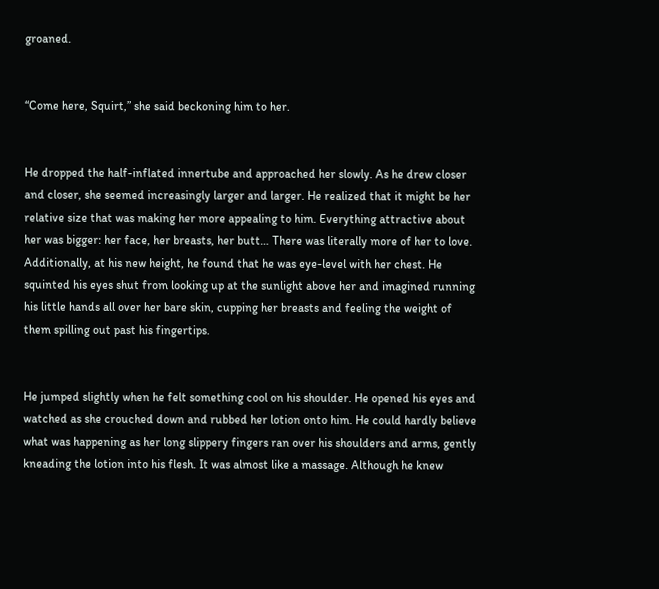groaned.


“Come here, Squirt,” she said beckoning him to her.


He dropped the half-inflated innertube and approached her slowly. As he drew closer and closer, she seemed increasingly larger and larger. He realized that it might be her relative size that was making her more appealing to him. Everything attractive about her was bigger: her face, her breasts, her butt… There was literally more of her to love. Additionally, at his new height, he found that he was eye-level with her chest. He squinted his eyes shut from looking up at the sunlight above her and imagined running his little hands all over her bare skin, cupping her breasts and feeling the weight of them spilling out past his fingertips.


He jumped slightly when he felt something cool on his shoulder. He opened his eyes and watched as she crouched down and rubbed her lotion onto him. He could hardly believe what was happening as her long slippery fingers ran over his shoulders and arms, gently kneading the lotion into his flesh. It was almost like a massage. Although he knew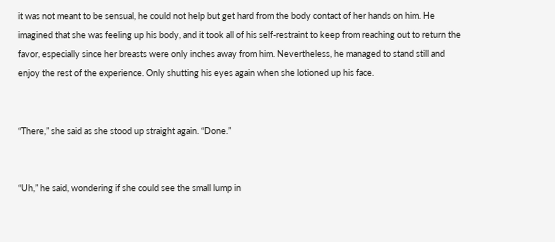it was not meant to be sensual, he could not help but get hard from the body contact of her hands on him. He imagined that she was feeling up his body, and it took all of his self-restraint to keep from reaching out to return the favor, especially since her breasts were only inches away from him. Nevertheless, he managed to stand still and enjoy the rest of the experience. Only shutting his eyes again when she lotioned up his face.


“There,” she said as she stood up straight again. “Done.”


“Uh,” he said, wondering if she could see the small lump in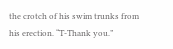the crotch of his swim trunks from his erection. “T-Thank you.”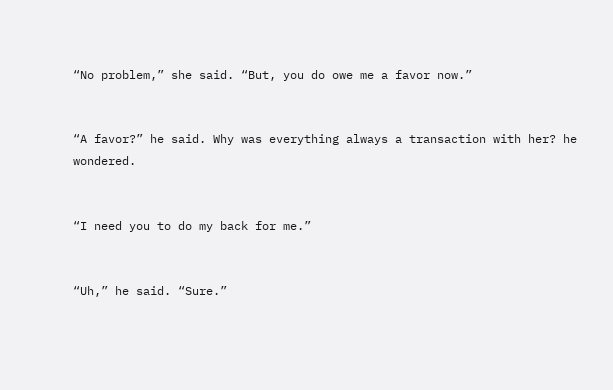“No problem,” she said. “But, you do owe me a favor now.”


“A favor?” he said. Why was everything always a transaction with her? he wondered.


“I need you to do my back for me.”


“Uh,” he said. “Sure.”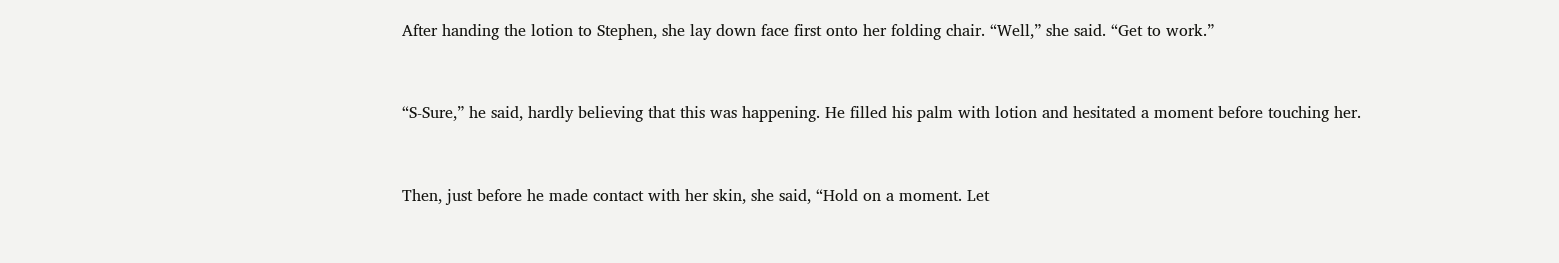After handing the lotion to Stephen, she lay down face first onto her folding chair. “Well,” she said. “Get to work.”


“S-Sure,” he said, hardly believing that this was happening. He filled his palm with lotion and hesitated a moment before touching her.


Then, just before he made contact with her skin, she said, “Hold on a moment. Let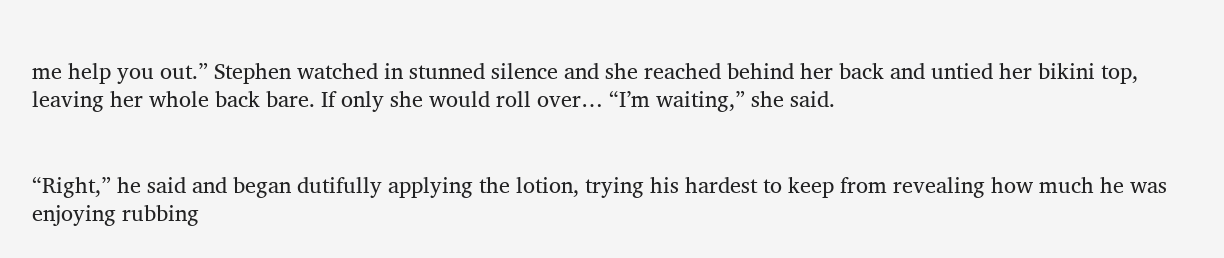me help you out.” Stephen watched in stunned silence and she reached behind her back and untied her bikini top, leaving her whole back bare. If only she would roll over… “I’m waiting,” she said.


“Right,” he said and began dutifully applying the lotion, trying his hardest to keep from revealing how much he was enjoying rubbing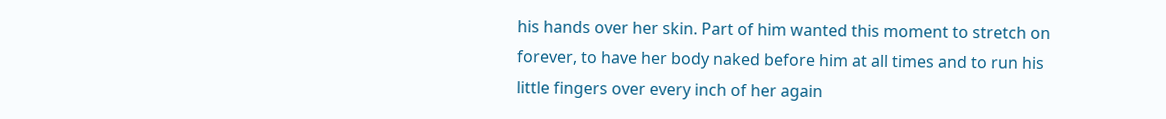his hands over her skin. Part of him wanted this moment to stretch on forever, to have her body naked before him at all times and to run his little fingers over every inch of her again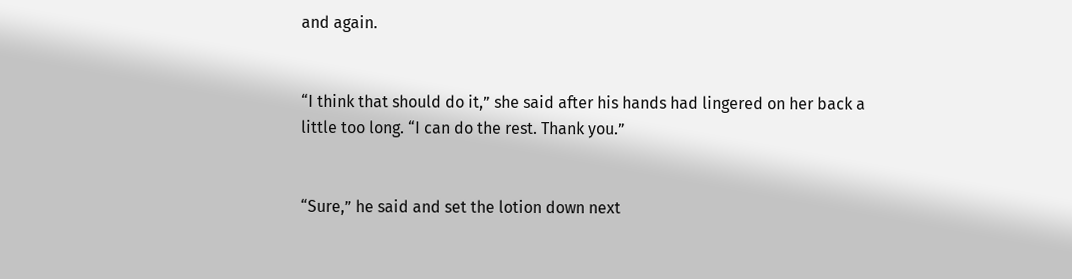and again.


“I think that should do it,” she said after his hands had lingered on her back a little too long. “I can do the rest. Thank you.”


“Sure,” he said and set the lotion down next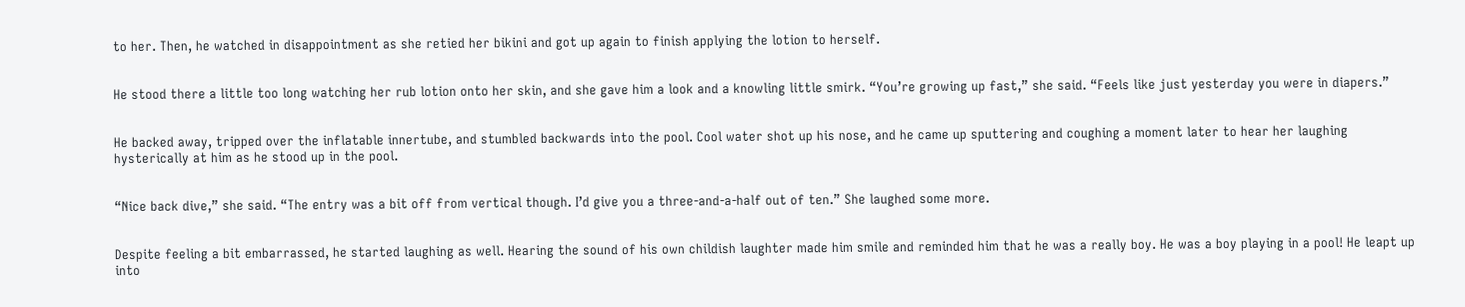to her. Then, he watched in disappointment as she retied her bikini and got up again to finish applying the lotion to herself.


He stood there a little too long watching her rub lotion onto her skin, and she gave him a look and a knowling little smirk. “You’re growing up fast,” she said. “Feels like just yesterday you were in diapers.”


He backed away, tripped over the inflatable innertube, and stumbled backwards into the pool. Cool water shot up his nose, and he came up sputtering and coughing a moment later to hear her laughing hysterically at him as he stood up in the pool.


“Nice back dive,” she said. “The entry was a bit off from vertical though. I’d give you a three-and-a-half out of ten.” She laughed some more.


Despite feeling a bit embarrassed, he started laughing as well. Hearing the sound of his own childish laughter made him smile and reminded him that he was a really boy. He was a boy playing in a pool! He leapt up into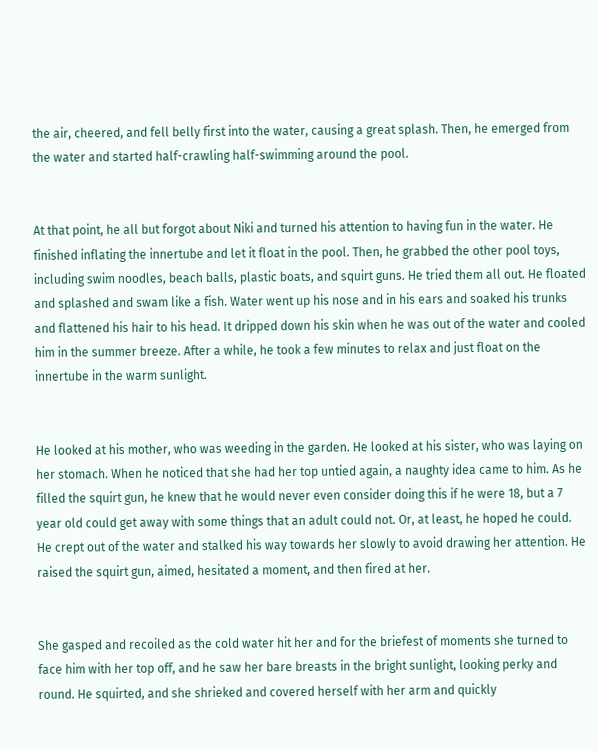the air, cheered, and fell belly first into the water, causing a great splash. Then, he emerged from the water and started half-crawling half-swimming around the pool.


At that point, he all but forgot about Niki and turned his attention to having fun in the water. He finished inflating the innertube and let it float in the pool. Then, he grabbed the other pool toys, including swim noodles, beach balls, plastic boats, and squirt guns. He tried them all out. He floated and splashed and swam like a fish. Water went up his nose and in his ears and soaked his trunks and flattened his hair to his head. It dripped down his skin when he was out of the water and cooled him in the summer breeze. After a while, he took a few minutes to relax and just float on the innertube in the warm sunlight.


He looked at his mother, who was weeding in the garden. He looked at his sister, who was laying on her stomach. When he noticed that she had her top untied again, a naughty idea came to him. As he filled the squirt gun, he knew that he would never even consider doing this if he were 18, but a 7 year old could get away with some things that an adult could not. Or, at least, he hoped he could. He crept out of the water and stalked his way towards her slowly to avoid drawing her attention. He raised the squirt gun, aimed, hesitated a moment, and then fired at her.


She gasped and recoiled as the cold water hit her and for the briefest of moments she turned to face him with her top off, and he saw her bare breasts in the bright sunlight, looking perky and round. He squirted, and she shrieked and covered herself with her arm and quickly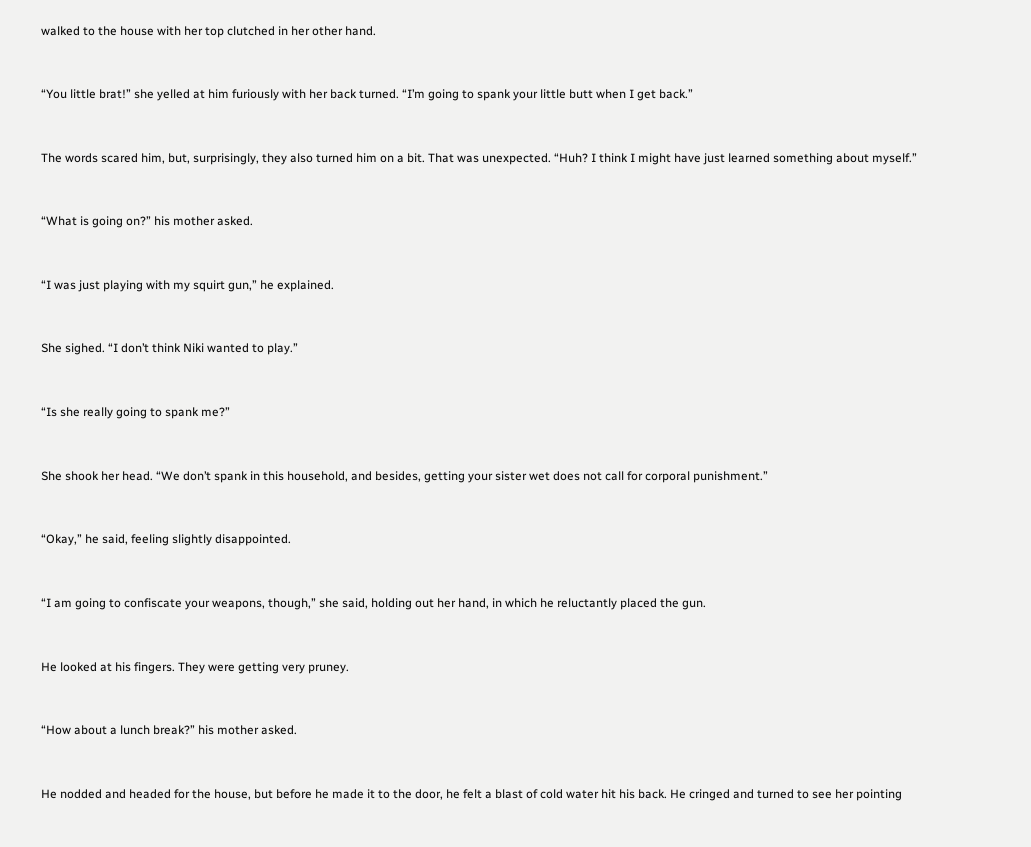walked to the house with her top clutched in her other hand.


“You little brat!” she yelled at him furiously with her back turned. “I’m going to spank your little butt when I get back.”


The words scared him, but, surprisingly, they also turned him on a bit. That was unexpected. “Huh? I think I might have just learned something about myself.”


“What is going on?” his mother asked.


“I was just playing with my squirt gun,” he explained.


She sighed. “I don’t think Niki wanted to play.”


“Is she really going to spank me?”


She shook her head. “We don’t spank in this household, and besides, getting your sister wet does not call for corporal punishment.”


“Okay,” he said, feeling slightly disappointed.


“I am going to confiscate your weapons, though,” she said, holding out her hand, in which he reluctantly placed the gun.


He looked at his fingers. They were getting very pruney.


“How about a lunch break?” his mother asked.


He nodded and headed for the house, but before he made it to the door, he felt a blast of cold water hit his back. He cringed and turned to see her pointing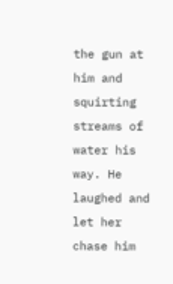the gun at him and squirting streams of water his way. He laughed and let her chase him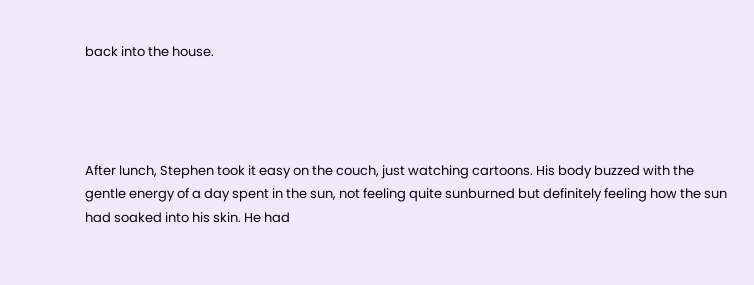back into the house.




After lunch, Stephen took it easy on the couch, just watching cartoons. His body buzzed with the gentle energy of a day spent in the sun, not feeling quite sunburned but definitely feeling how the sun had soaked into his skin. He had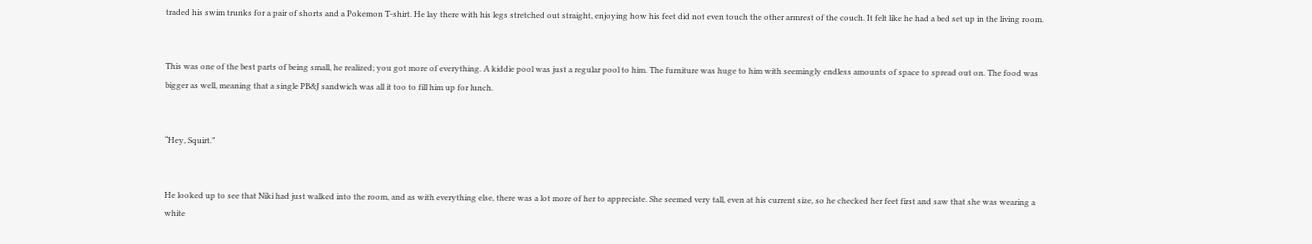traded his swim trunks for a pair of shorts and a Pokemon T-shirt. He lay there with his legs stretched out straight, enjoying how his feet did not even touch the other armrest of the couch. It felt like he had a bed set up in the living room.


This was one of the best parts of being small, he realized; you got more of everything. A kiddie pool was just a regular pool to him. The furniture was huge to him with seemingly endless amounts of space to spread out on. The food was bigger as well, meaning that a single PB&J sandwich was all it too to fill him up for lunch.


“Hey, Squirt.”


He looked up to see that Niki had just walked into the room, and as with everything else, there was a lot more of her to appreciate. She seemed very tall, even at his current size, so he checked her feet first and saw that she was wearing a white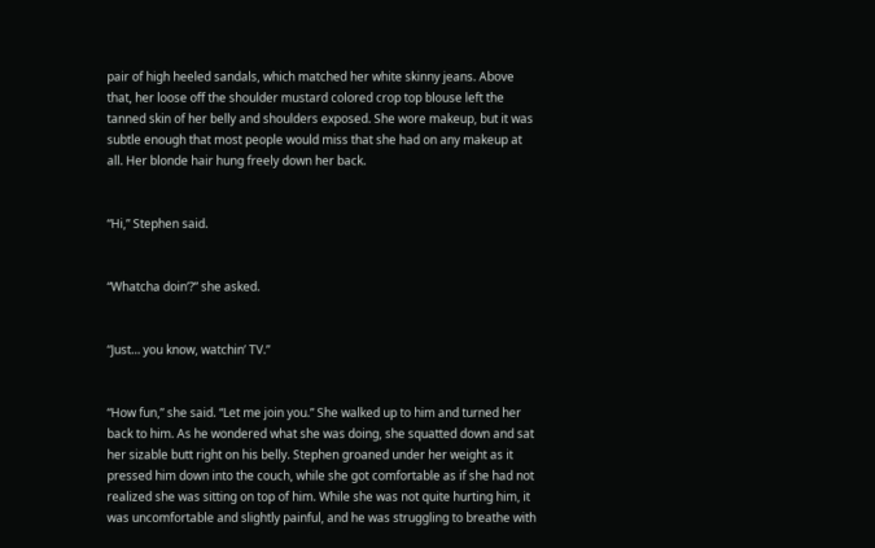pair of high heeled sandals, which matched her white skinny jeans. Above that, her loose off the shoulder mustard colored crop top blouse left the tanned skin of her belly and shoulders exposed. She wore makeup, but it was subtle enough that most people would miss that she had on any makeup at all. Her blonde hair hung freely down her back.


“Hi,” Stephen said.


“Whatcha doin’?” she asked.


“Just… you know, watchin’ TV.”


“How fun,” she said. “Let me join you.” She walked up to him and turned her back to him. As he wondered what she was doing, she squatted down and sat her sizable butt right on his belly. Stephen groaned under her weight as it pressed him down into the couch, while she got comfortable as if she had not realized she was sitting on top of him. While she was not quite hurting him, it was uncomfortable and slightly painful, and he was struggling to breathe with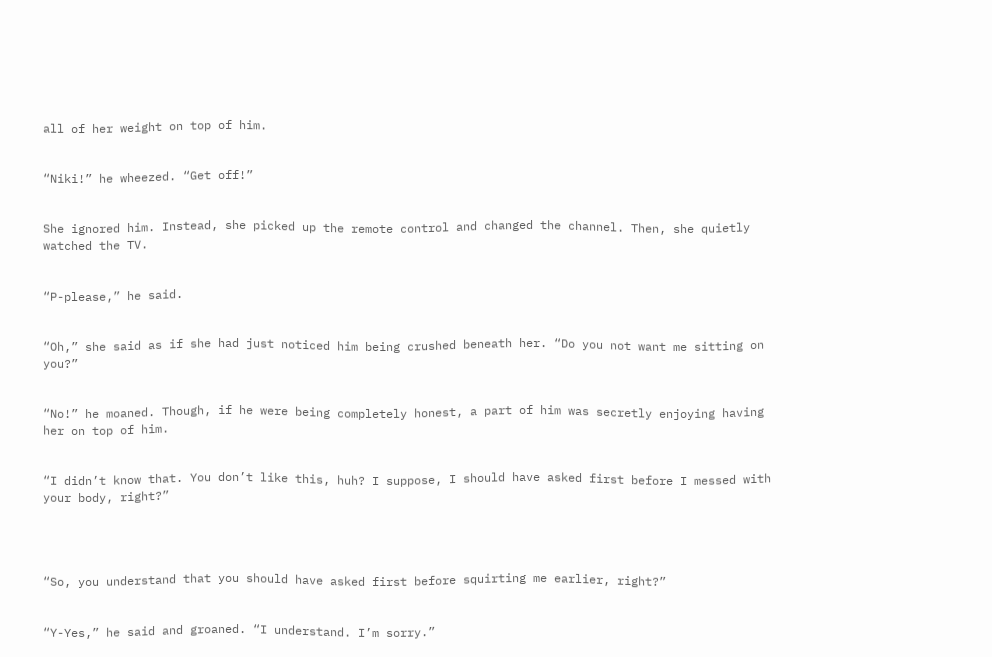all of her weight on top of him.


“Niki!” he wheezed. “Get off!”


She ignored him. Instead, she picked up the remote control and changed the channel. Then, she quietly watched the TV.


“P-please,” he said.


“Oh,” she said as if she had just noticed him being crushed beneath her. “Do you not want me sitting on you?”


“No!” he moaned. Though, if he were being completely honest, a part of him was secretly enjoying having her on top of him.


“I didn’t know that. You don’t like this, huh? I suppose, I should have asked first before I messed with your body, right?”




“So, you understand that you should have asked first before squirting me earlier, right?”


“Y-Yes,” he said and groaned. “I understand. I’m sorry.”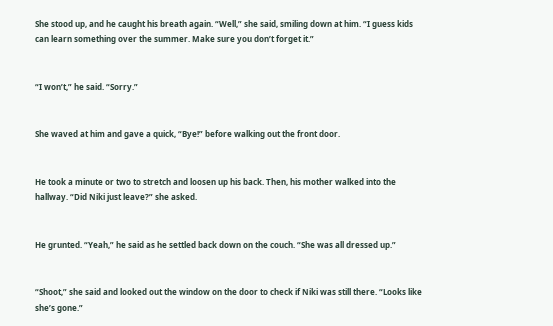She stood up, and he caught his breath again. “Well,” she said, smiling down at him. “I guess kids can learn something over the summer. Make sure you don’t forget it.”


“I won’t,” he said. “Sorry.”


She waved at him and gave a quick, “Bye!” before walking out the front door.


He took a minute or two to stretch and loosen up his back. Then, his mother walked into the hallway. “Did Niki just leave?” she asked.


He grunted. “Yeah,” he said as he settled back down on the couch. “She was all dressed up.”


“Shoot,” she said and looked out the window on the door to check if Niki was still there. “Looks like she’s gone.”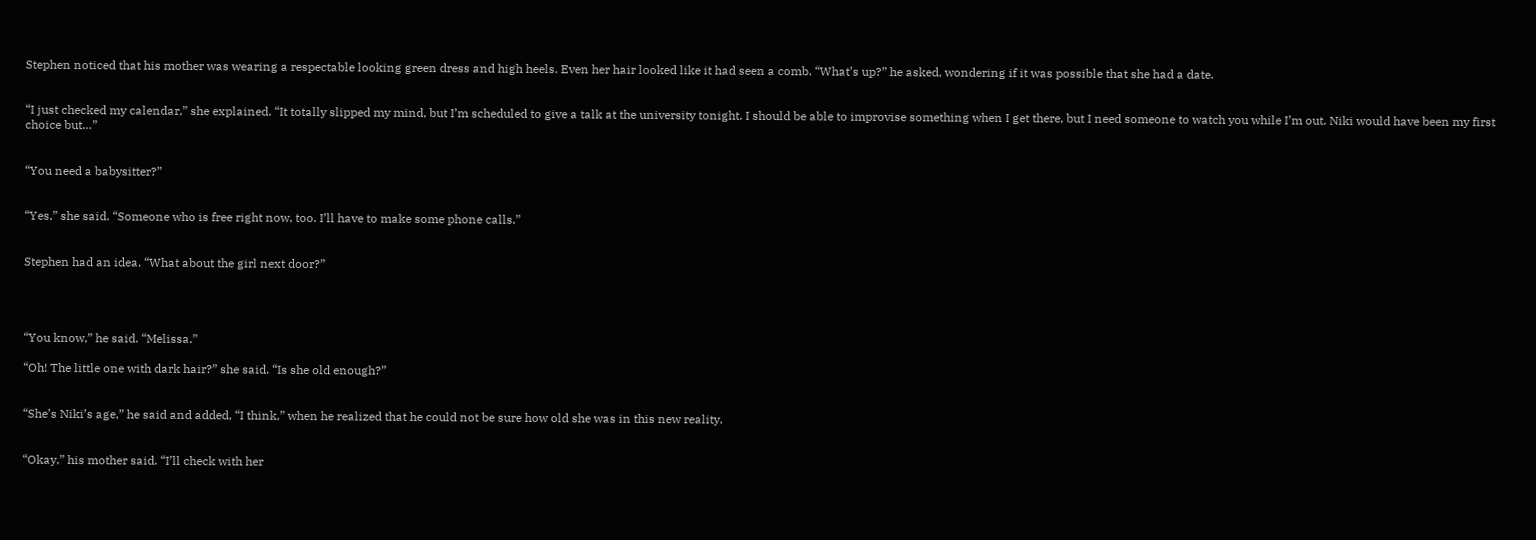Stephen noticed that his mother was wearing a respectable looking green dress and high heels. Even her hair looked like it had seen a comb. “What’s up?” he asked, wondering if it was possible that she had a date.


“I just checked my calendar,” she explained. “It totally slipped my mind, but I’m scheduled to give a talk at the university tonight. I should be able to improvise something when I get there, but I need someone to watch you while I’m out. Niki would have been my first choice but…”


“You need a babysitter?”


“Yes,” she said. “Someone who is free right now, too. I’ll have to make some phone calls.”


Stephen had an idea. “What about the girl next door?”




“You know,” he said. “Melissa.”

“Oh! The little one with dark hair?” she said. “Is she old enough?”


“She’s Niki’s age,” he said and added, “I think,” when he realized that he could not be sure how old she was in this new reality.


“Okay,” his mother said. “I’ll check with her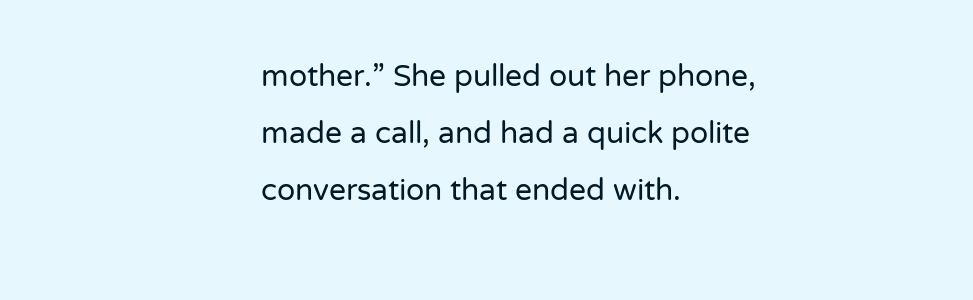mother.” She pulled out her phone, made a call, and had a quick polite conversation that ended with.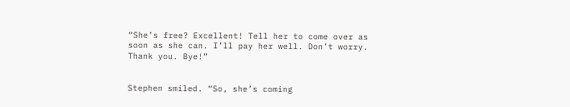“She’s free? Excellent! Tell her to come over as soon as she can. I’ll pay her well. Don’t worry. Thank you. Bye!”


Stephen smiled. “So, she’s coming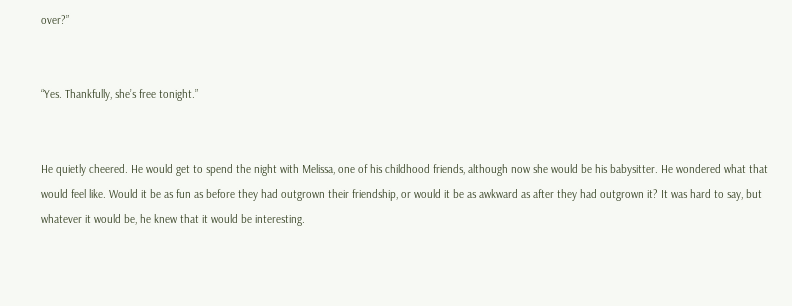over?”


“Yes. Thankfully, she’s free tonight.”


He quietly cheered. He would get to spend the night with Melissa, one of his childhood friends, although now she would be his babysitter. He wondered what that would feel like. Would it be as fun as before they had outgrown their friendship, or would it be as awkward as after they had outgrown it? It was hard to say, but whatever it would be, he knew that it would be interesting.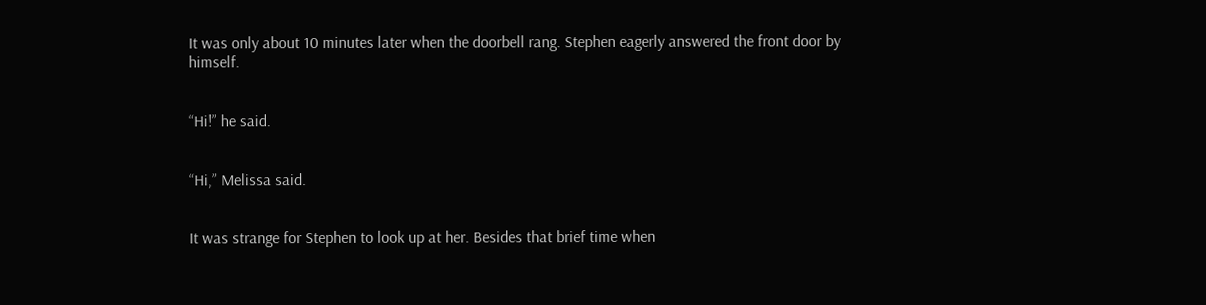It was only about 10 minutes later when the doorbell rang. Stephen eagerly answered the front door by himself.


“Hi!” he said.


“Hi,” Melissa said.


It was strange for Stephen to look up at her. Besides that brief time when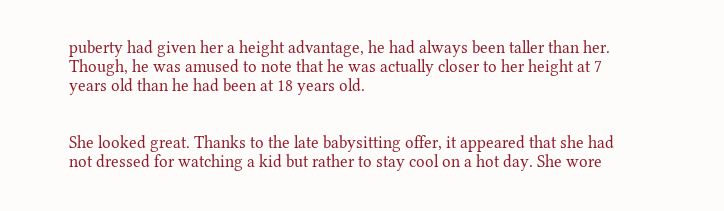puberty had given her a height advantage, he had always been taller than her. Though, he was amused to note that he was actually closer to her height at 7 years old than he had been at 18 years old.


She looked great. Thanks to the late babysitting offer, it appeared that she had not dressed for watching a kid but rather to stay cool on a hot day. She wore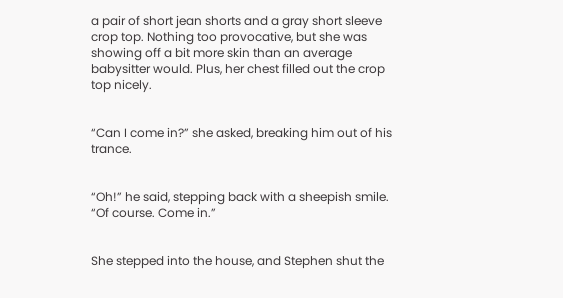a pair of short jean shorts and a gray short sleeve crop top. Nothing too provocative, but she was showing off a bit more skin than an average babysitter would. Plus, her chest filled out the crop top nicely.


“Can I come in?” she asked, breaking him out of his trance.


“Oh!” he said, stepping back with a sheepish smile. “Of course. Come in.”


She stepped into the house, and Stephen shut the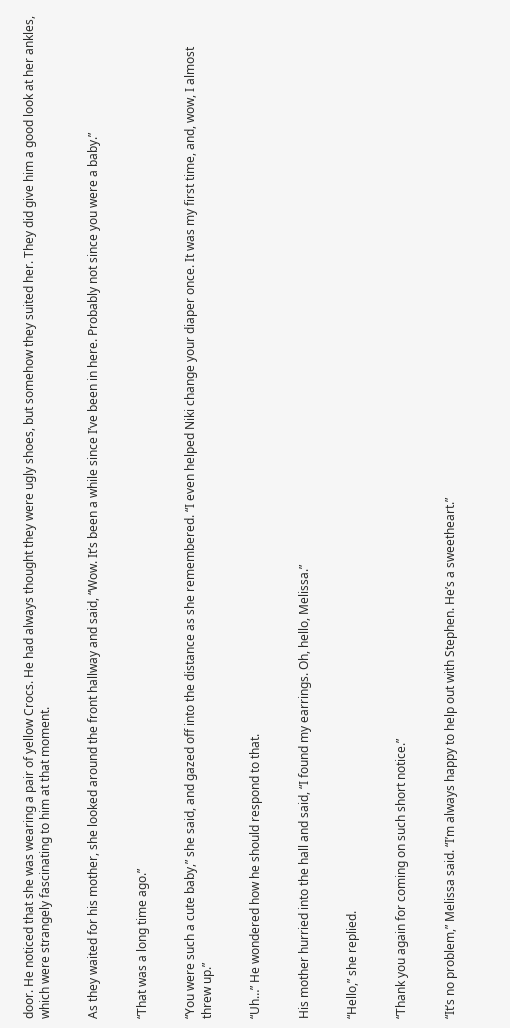door. He noticed that she was wearing a pair of yellow Crocs. He had always thought they were ugly shoes, but somehow they suited her. They did give him a good look at her ankles, which were strangely fascinating to him at that moment.


As they waited for his mother, she looked around the front hallway and said, “Wow. It’s been a while since I’ve been in here. Probably not since you were a baby.”


“That was a long time ago.”


“You were such a cute baby,” she said, and gazed off into the distance as she remembered. “I even helped Niki change your diaper once. It was my first time, and, wow, I almost threw up.”


“Uh…” He wondered how he should respond to that.


His mother hurried into the hall and said, “I found my earrings. Oh, hello, Melissa.”


“Hello,” she replied.


“Thank you again for coming on such short notice.”


“It’s no problem,” Melissa said. “I’m always happy to help out with Stephen. He’s a sweetheart.”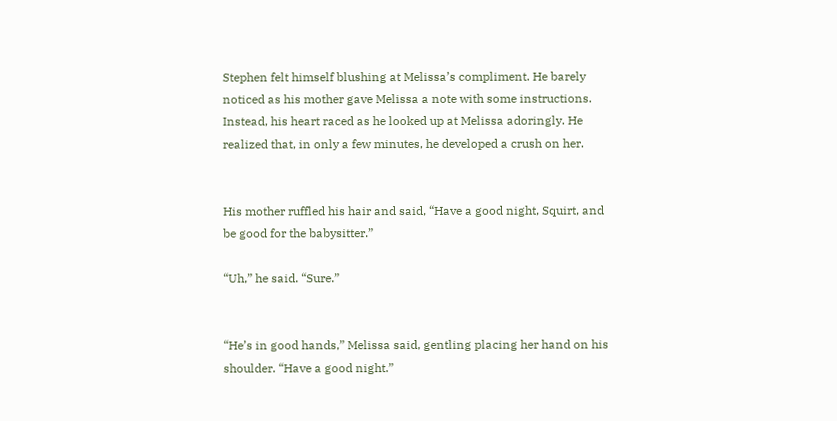Stephen felt himself blushing at Melissa’s compliment. He barely noticed as his mother gave Melissa a note with some instructions. Instead, his heart raced as he looked up at Melissa adoringly. He realized that, in only a few minutes, he developed a crush on her.


His mother ruffled his hair and said, “Have a good night, Squirt, and be good for the babysitter.”

“Uh,” he said. “Sure.”


“He’s in good hands,” Melissa said, gentling placing her hand on his shoulder. “Have a good night.”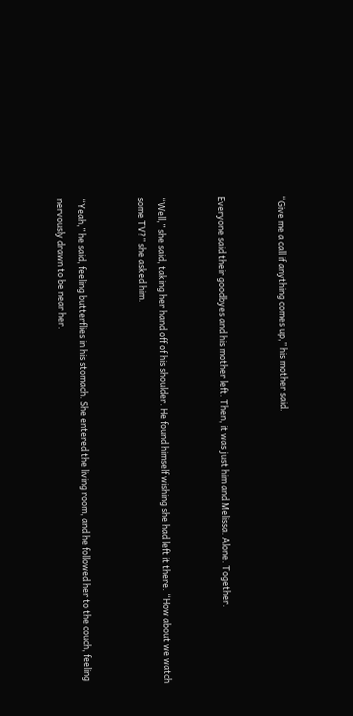“Give me a call if anything comes up,” his mother said.


Everyone said their goodbyes and his mother left. Then, it was just him and Melissa. Alone. Together.


“Well,” she said, taking her hand off of his shoulder. He found himself wishing she had left it there. “How about we watch some TV?” she asked him.


“Yeah,” he said, feeling butterflies in his stomach. She entered the living room, and he followed her to the couch, feeling nervously drawn to be near her.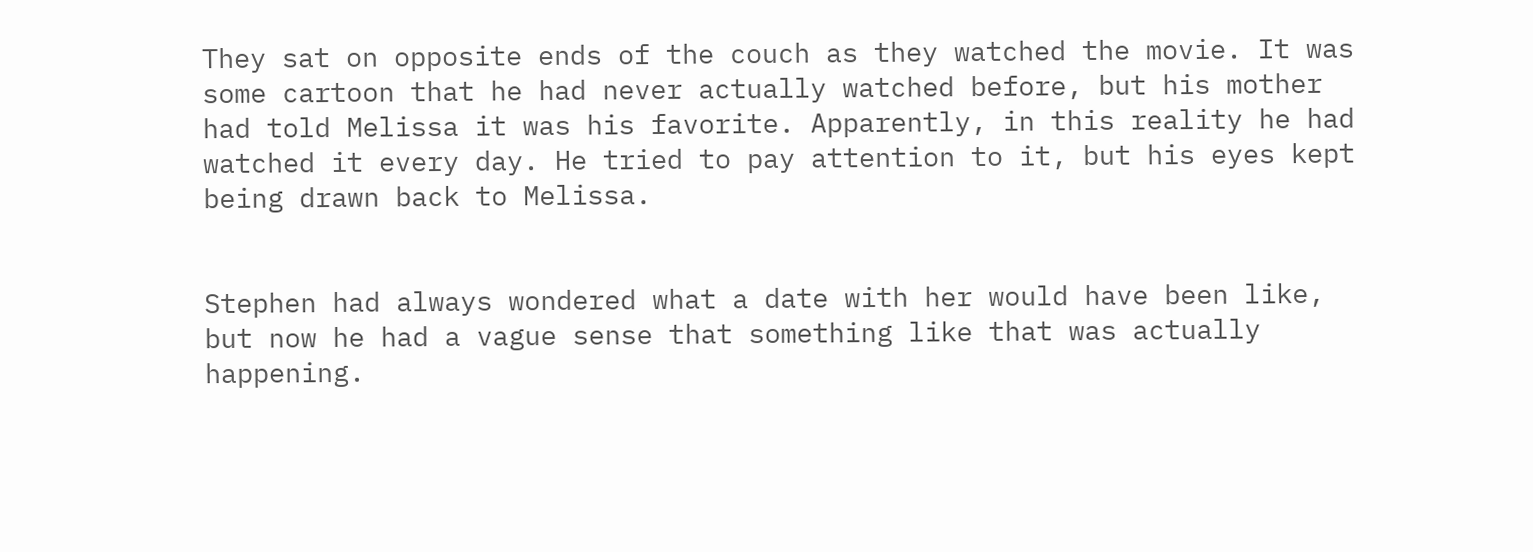They sat on opposite ends of the couch as they watched the movie. It was some cartoon that he had never actually watched before, but his mother had told Melissa it was his favorite. Apparently, in this reality he had watched it every day. He tried to pay attention to it, but his eyes kept being drawn back to Melissa.


Stephen had always wondered what a date with her would have been like, but now he had a vague sense that something like that was actually happening.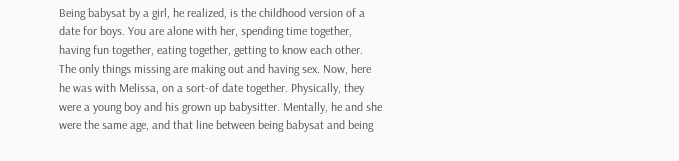Being babysat by a girl, he realized, is the childhood version of a date for boys. You are alone with her, spending time together, having fun together, eating together, getting to know each other. The only things missing are making out and having sex. Now, here he was with Melissa, on a sort-of date together. Physically, they were a young boy and his grown up babysitter. Mentally, he and she were the same age, and that line between being babysat and being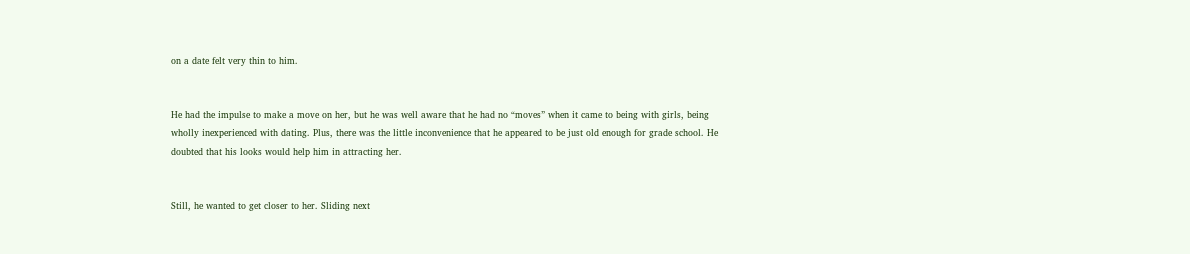on a date felt very thin to him.


He had the impulse to make a move on her, but he was well aware that he had no “moves” when it came to being with girls, being wholly inexperienced with dating. Plus, there was the little inconvenience that he appeared to be just old enough for grade school. He doubted that his looks would help him in attracting her.


Still, he wanted to get closer to her. Sliding next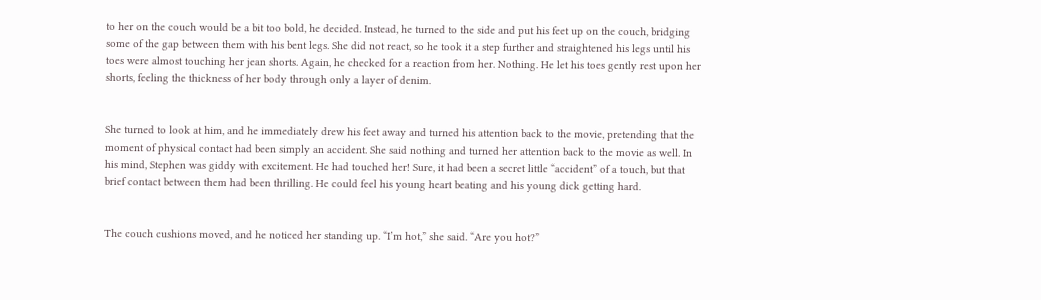to her on the couch would be a bit too bold, he decided. Instead, he turned to the side and put his feet up on the couch, bridging some of the gap between them with his bent legs. She did not react, so he took it a step further and straightened his legs until his toes were almost touching her jean shorts. Again, he checked for a reaction from her. Nothing. He let his toes gently rest upon her shorts, feeling the thickness of her body through only a layer of denim.


She turned to look at him, and he immediately drew his feet away and turned his attention back to the movie, pretending that the moment of physical contact had been simply an accident. She said nothing and turned her attention back to the movie as well. In his mind, Stephen was giddy with excitement. He had touched her! Sure, it had been a secret little “accident” of a touch, but that brief contact between them had been thrilling. He could feel his young heart beating and his young dick getting hard.


The couch cushions moved, and he noticed her standing up. “I’m hot,” she said. “Are you hot?”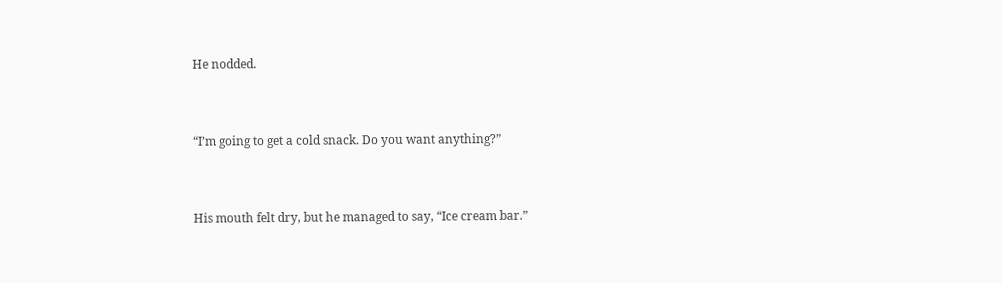He nodded.


“I’m going to get a cold snack. Do you want anything?”


His mouth felt dry, but he managed to say, “Ice cream bar.”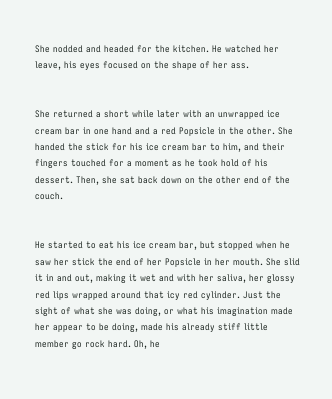She nodded and headed for the kitchen. He watched her leave, his eyes focused on the shape of her ass.


She returned a short while later with an unwrapped ice cream bar in one hand and a red Popsicle in the other. She handed the stick for his ice cream bar to him, and their fingers touched for a moment as he took hold of his dessert. Then, she sat back down on the other end of the couch.


He started to eat his ice cream bar, but stopped when he saw her stick the end of her Popsicle in her mouth. She slid it in and out, making it wet and with her saliva, her glossy red lips wrapped around that icy red cylinder. Just the sight of what she was doing, or what his imagination made her appear to be doing, made his already stiff little member go rock hard. Oh, he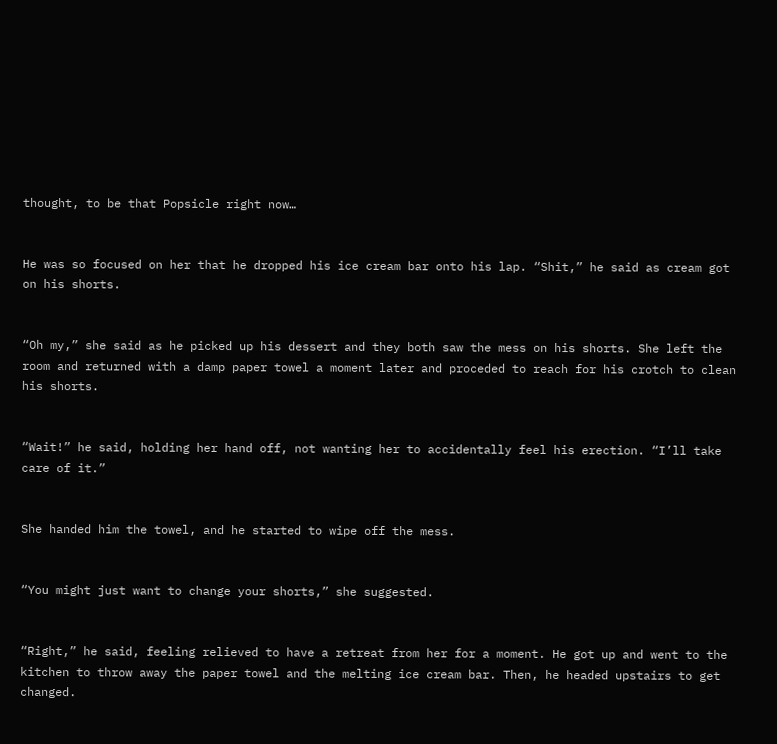thought, to be that Popsicle right now…


He was so focused on her that he dropped his ice cream bar onto his lap. “Shit,” he said as cream got on his shorts.


“Oh my,” she said as he picked up his dessert and they both saw the mess on his shorts. She left the room and returned with a damp paper towel a moment later and proceded to reach for his crotch to clean his shorts.


“Wait!” he said, holding her hand off, not wanting her to accidentally feel his erection. “I’ll take care of it.”


She handed him the towel, and he started to wipe off the mess.


“You might just want to change your shorts,” she suggested.


“Right,” he said, feeling relieved to have a retreat from her for a moment. He got up and went to the kitchen to throw away the paper towel and the melting ice cream bar. Then, he headed upstairs to get changed.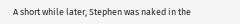A short while later, Stephen was naked in the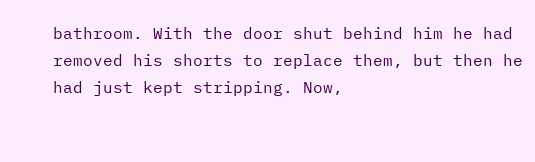bathroom. With the door shut behind him he had removed his shorts to replace them, but then he had just kept stripping. Now,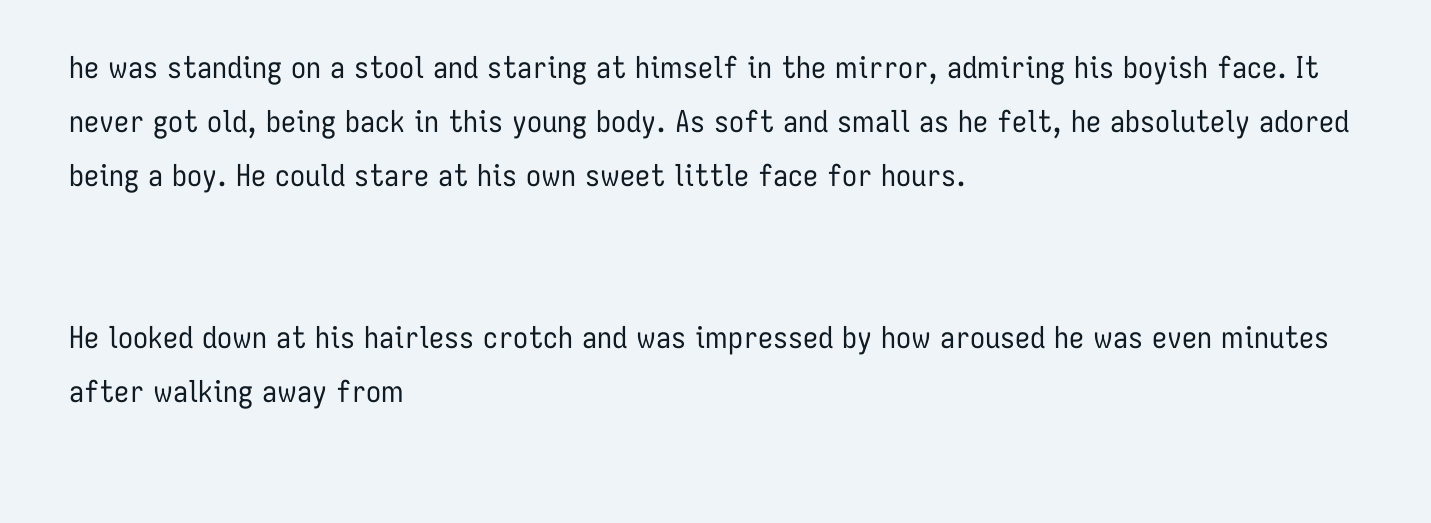he was standing on a stool and staring at himself in the mirror, admiring his boyish face. It never got old, being back in this young body. As soft and small as he felt, he absolutely adored being a boy. He could stare at his own sweet little face for hours.


He looked down at his hairless crotch and was impressed by how aroused he was even minutes after walking away from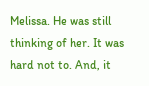Melissa. He was still thinking of her. It was hard not to. And, it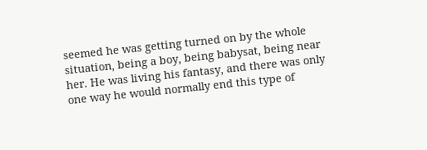seemed he was getting turned on by the whole situation, being a boy, being babysat, being near her. He was living his fantasy, and there was only one way he would normally end this type of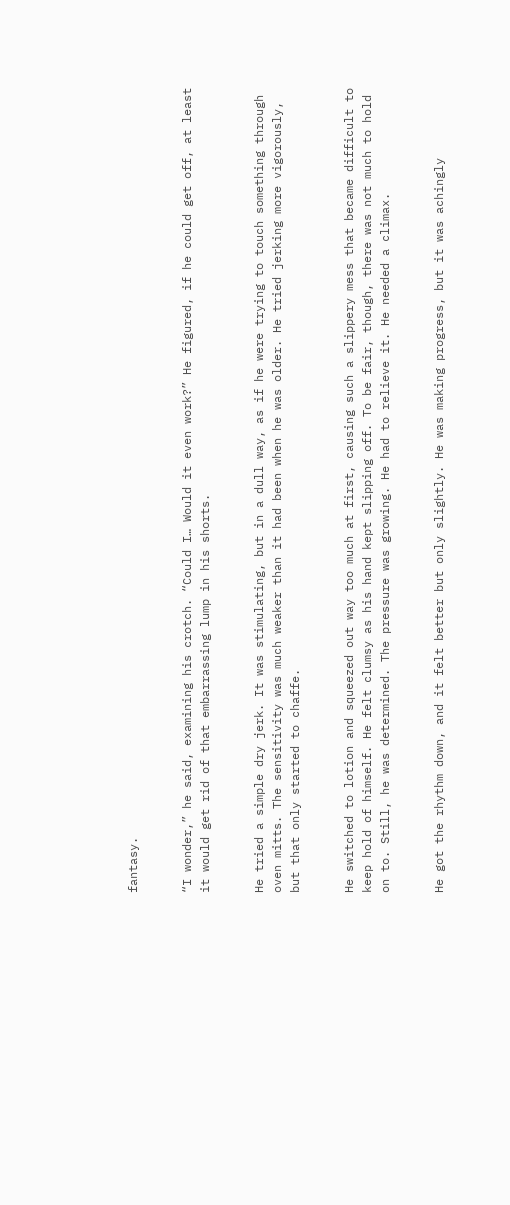fantasy.


“I wonder,” he said, examining his crotch. “Could I… Would it even work?” He figured, if he could get off, at least it would get rid of that embarrassing lump in his shorts.


He tried a simple dry jerk. It was stimulating, but in a dull way, as if he were trying to touch something through oven mitts. The sensitivity was much weaker than it had been when he was older. He tried jerking more vigorously, but that only started to chaffe.


He switched to lotion and squeezed out way too much at first, causing such a slippery mess that became difficult to keep hold of himself. He felt clumsy as his hand kept slipping off. To be fair, though, there was not much to hold on to. Still, he was determined. The pressure was growing. He had to relieve it. He needed a climax.


He got the rhythm down, and it felt better but only slightly. He was making progress, but it was achingly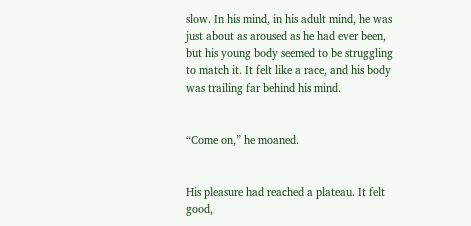slow. In his mind, in his adult mind, he was just about as aroused as he had ever been, but his young body seemed to be struggling to match it. It felt like a race, and his body was trailing far behind his mind.


“Come on,” he moaned.


His pleasure had reached a plateau. It felt good,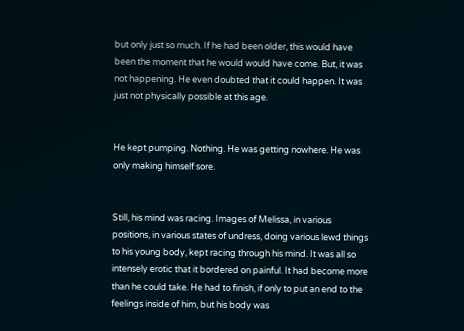but only just so much. If he had been older, this would have been the moment that he would would have come. But, it was not happening. He even doubted that it could happen. It was just not physically possible at this age.


He kept pumping. Nothing. He was getting nowhere. He was only making himself sore.


Still, his mind was racing. Images of Melissa, in various positions, in various states of undress, doing various lewd things to his young body, kept racing through his mind. It was all so intensely erotic that it bordered on painful. It had become more than he could take. He had to finish, if only to put an end to the feelings inside of him, but his body was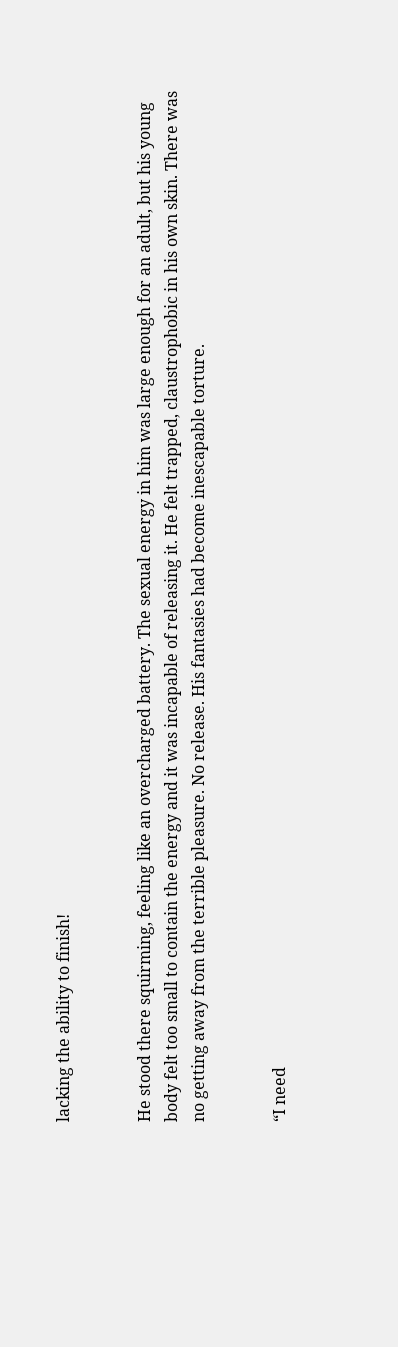lacking the ability to finish!


He stood there squirming, feeling like an overcharged battery. The sexual energy in him was large enough for an adult, but his young body felt too small to contain the energy and it was incapable of releasing it. He felt trapped, claustrophobic in his own skin. There was no getting away from the terrible pleasure. No release. His fantasies had become inescapable torture.


“I need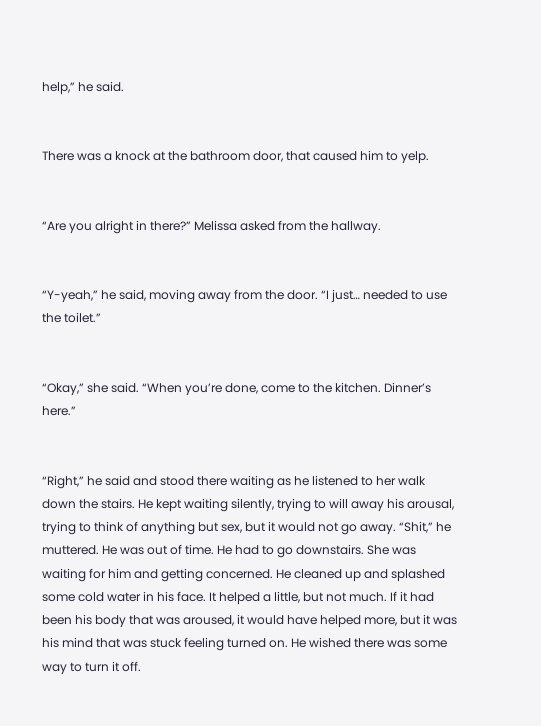help,” he said.


There was a knock at the bathroom door, that caused him to yelp.


“Are you alright in there?” Melissa asked from the hallway.


“Y-yeah,” he said, moving away from the door. “I just… needed to use the toilet.”


“Okay,” she said. “When you’re done, come to the kitchen. Dinner’s here.”


“Right,” he said and stood there waiting as he listened to her walk down the stairs. He kept waiting silently, trying to will away his arousal, trying to think of anything but sex, but it would not go away. “Shit,” he muttered. He was out of time. He had to go downstairs. She was waiting for him and getting concerned. He cleaned up and splashed some cold water in his face. It helped a little, but not much. If it had been his body that was aroused, it would have helped more, but it was his mind that was stuck feeling turned on. He wished there was some way to turn it off.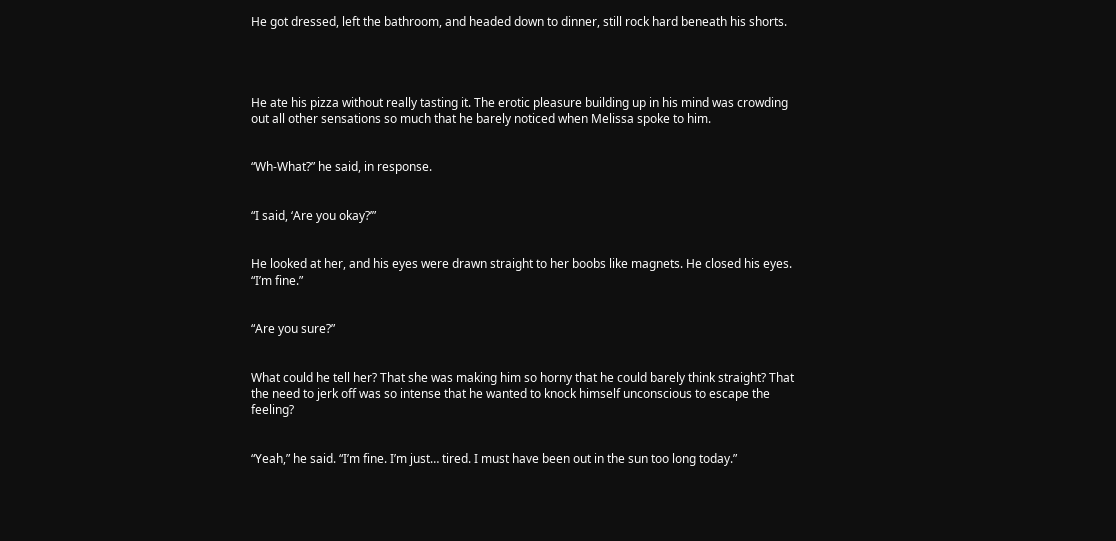He got dressed, left the bathroom, and headed down to dinner, still rock hard beneath his shorts.




He ate his pizza without really tasting it. The erotic pleasure building up in his mind was crowding out all other sensations so much that he barely noticed when Melissa spoke to him.


“Wh-What?” he said, in response.


“I said, ‘Are you okay?’”


He looked at her, and his eyes were drawn straight to her boobs like magnets. He closed his eyes. “I’m fine.”


“Are you sure?”


What could he tell her? That she was making him so horny that he could barely think straight? That the need to jerk off was so intense that he wanted to knock himself unconscious to escape the feeling?


“Yeah,” he said. “I’m fine. I’m just… tired. I must have been out in the sun too long today.”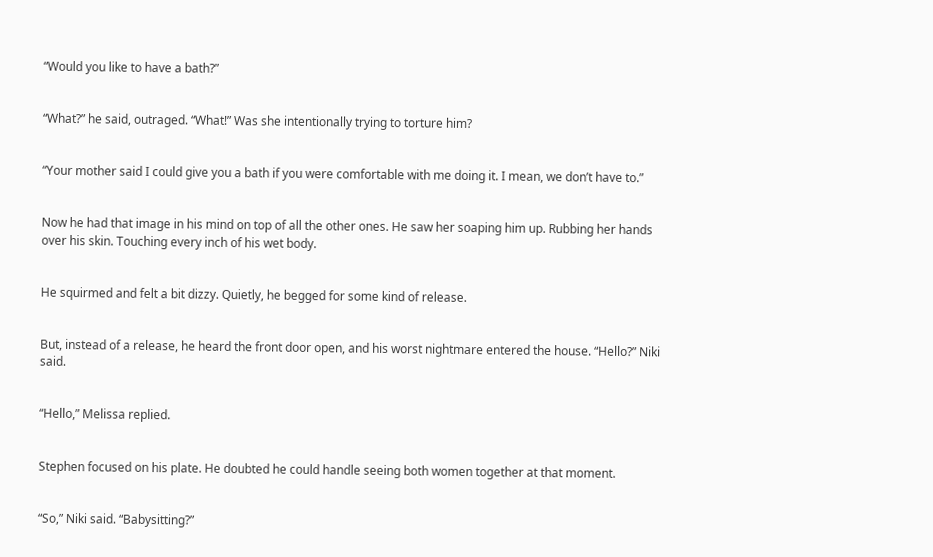“Would you like to have a bath?”


“What?” he said, outraged. “What!” Was she intentionally trying to torture him?


“Your mother said I could give you a bath if you were comfortable with me doing it. I mean, we don’t have to.”


Now he had that image in his mind on top of all the other ones. He saw her soaping him up. Rubbing her hands over his skin. Touching every inch of his wet body.


He squirmed and felt a bit dizzy. Quietly, he begged for some kind of release.


But, instead of a release, he heard the front door open, and his worst nightmare entered the house. “Hello?” Niki said.


“Hello,” Melissa replied.


Stephen focused on his plate. He doubted he could handle seeing both women together at that moment.


“So,” Niki said. “Babysitting?”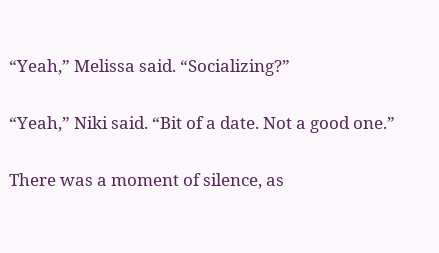“Yeah,” Melissa said. “Socializing?”


“Yeah,” Niki said. “Bit of a date. Not a good one.”


There was a moment of silence, as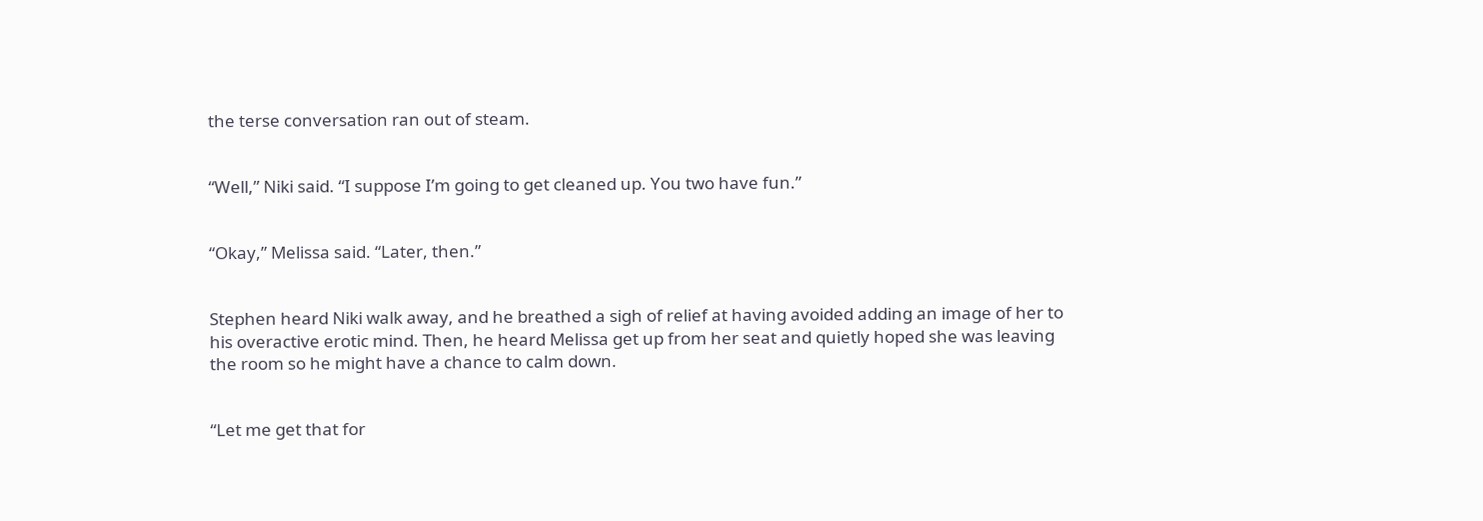the terse conversation ran out of steam.


“Well,” Niki said. “I suppose I’m going to get cleaned up. You two have fun.”


“Okay,” Melissa said. “Later, then.”


Stephen heard Niki walk away, and he breathed a sigh of relief at having avoided adding an image of her to his overactive erotic mind. Then, he heard Melissa get up from her seat and quietly hoped she was leaving the room so he might have a chance to calm down.


“Let me get that for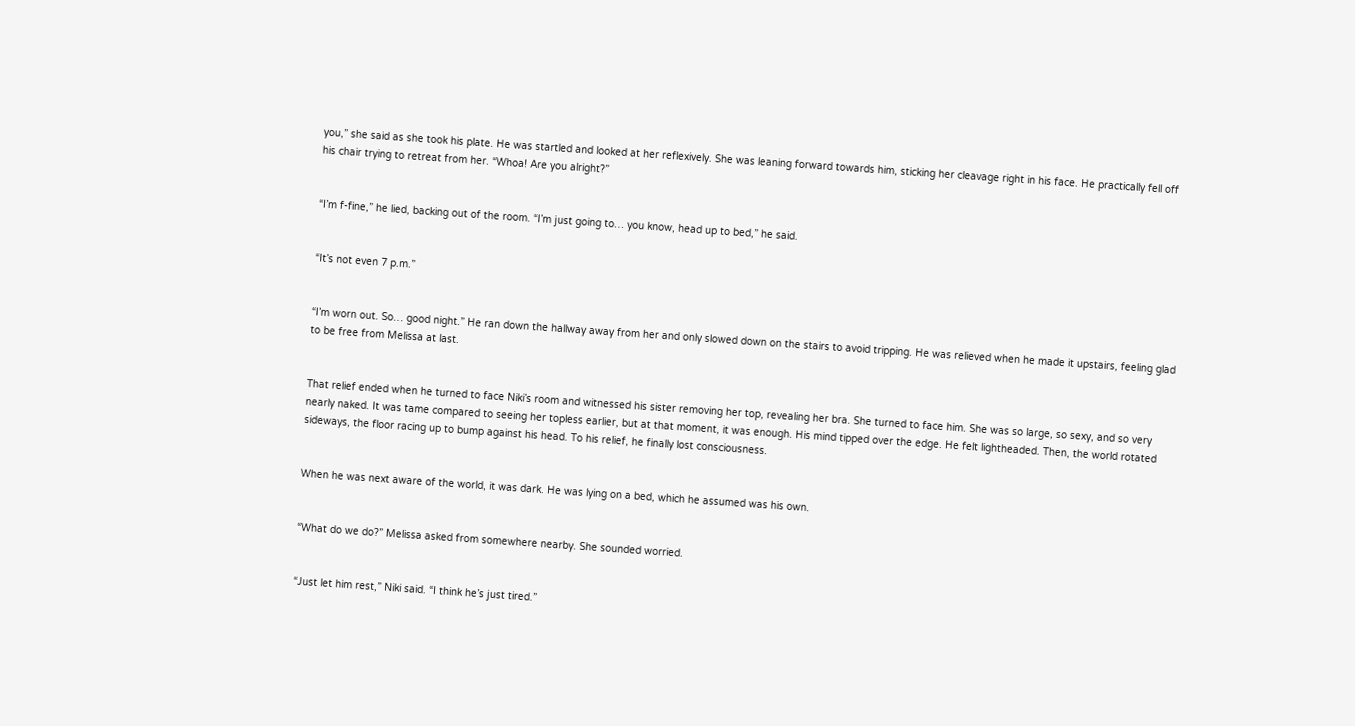you,” she said as she took his plate. He was startled and looked at her reflexively. She was leaning forward towards him, sticking her cleavage right in his face. He practically fell off his chair trying to retreat from her. “Whoa! Are you alright?”


“I’m f-fine,” he lied, backing out of the room. “I’m just going to… you know, head up to bed,” he said.


“It’s not even 7 p.m.”


“I’m worn out. So… good night.” He ran down the hallway away from her and only slowed down on the stairs to avoid tripping. He was relieved when he made it upstairs, feeling glad to be free from Melissa at last.


That relief ended when he turned to face Niki’s room and witnessed his sister removing her top, revealing her bra. She turned to face him. She was so large, so sexy, and so very nearly naked. It was tame compared to seeing her topless earlier, but at that moment, it was enough. His mind tipped over the edge. He felt lightheaded. Then, the world rotated sideways, the floor racing up to bump against his head. To his relief, he finally lost consciousness.


When he was next aware of the world, it was dark. He was lying on a bed, which he assumed was his own.


“What do we do?” Melissa asked from somewhere nearby. She sounded worried.


“Just let him rest,” Niki said. “I think he’s just tired.”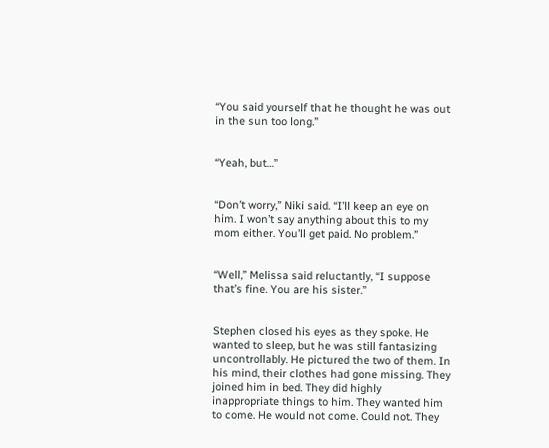“You said yourself that he thought he was out in the sun too long.”


“Yeah, but…”


“Don’t worry,” Niki said. “I’ll keep an eye on him. I won’t say anything about this to my mom either. You’ll get paid. No problem.”


“Well,” Melissa said reluctantly, “I suppose that’s fine. You are his sister.”


Stephen closed his eyes as they spoke. He wanted to sleep, but he was still fantasizing uncontrollably. He pictured the two of them. In his mind, their clothes had gone missing. They joined him in bed. They did highly inappropriate things to him. They wanted him to come. He would not come. Could not. They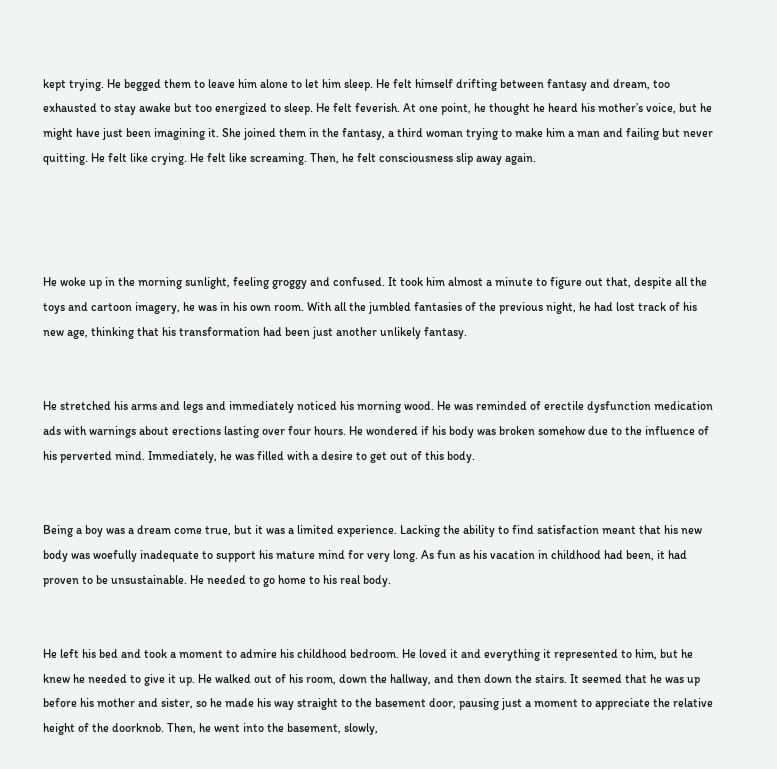kept trying. He begged them to leave him alone to let him sleep. He felt himself drifting between fantasy and dream, too exhausted to stay awake but too energized to sleep. He felt feverish. At one point, he thought he heard his mother’s voice, but he might have just been imagining it. She joined them in the fantasy, a third woman trying to make him a man and failing but never quitting. He felt like crying. He felt like screaming. Then, he felt consciousness slip away again.




He woke up in the morning sunlight, feeling groggy and confused. It took him almost a minute to figure out that, despite all the toys and cartoon imagery, he was in his own room. With all the jumbled fantasies of the previous night, he had lost track of his new age, thinking that his transformation had been just another unlikely fantasy.


He stretched his arms and legs and immediately noticed his morning wood. He was reminded of erectile dysfunction medication ads with warnings about erections lasting over four hours. He wondered if his body was broken somehow due to the influence of his perverted mind. Immediately, he was filled with a desire to get out of this body.


Being a boy was a dream come true, but it was a limited experience. Lacking the ability to find satisfaction meant that his new body was woefully inadequate to support his mature mind for very long. As fun as his vacation in childhood had been, it had proven to be unsustainable. He needed to go home to his real body.


He left his bed and took a moment to admire his childhood bedroom. He loved it and everything it represented to him, but he knew he needed to give it up. He walked out of his room, down the hallway, and then down the stairs. It seemed that he was up before his mother and sister, so he made his way straight to the basement door, pausing just a moment to appreciate the relative height of the doorknob. Then, he went into the basement, slowly,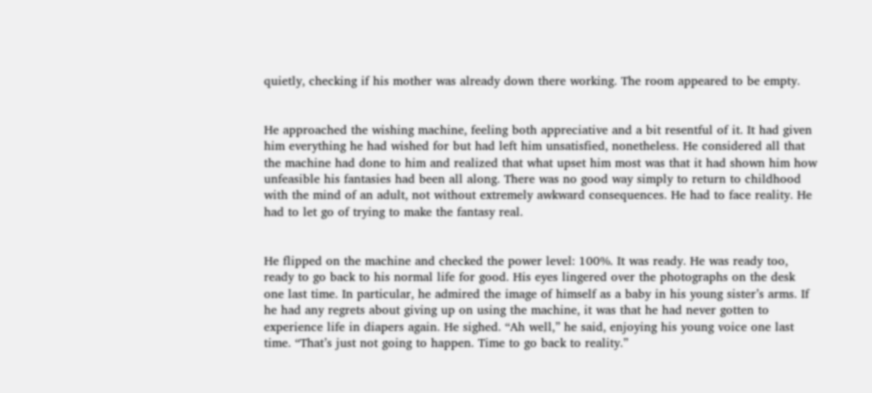quietly, checking if his mother was already down there working. The room appeared to be empty.


He approached the wishing machine, feeling both appreciative and a bit resentful of it. It had given him everything he had wished for but had left him unsatisfied, nonetheless. He considered all that the machine had done to him and realized that what upset him most was that it had shown him how unfeasible his fantasies had been all along. There was no good way simply to return to childhood with the mind of an adult, not without extremely awkward consequences. He had to face reality. He had to let go of trying to make the fantasy real.


He flipped on the machine and checked the power level: 100%. It was ready. He was ready too, ready to go back to his normal life for good. His eyes lingered over the photographs on the desk one last time. In particular, he admired the image of himself as a baby in his young sister’s arms. If he had any regrets about giving up on using the machine, it was that he had never gotten to experience life in diapers again. He sighed. “Ah well,” he said, enjoying his young voice one last time. “That’s just not going to happen. Time to go back to reality.”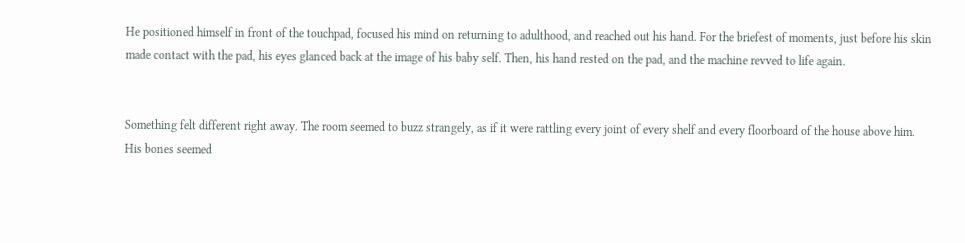He positioned himself in front of the touchpad, focused his mind on returning to adulthood, and reached out his hand. For the briefest of moments, just before his skin made contact with the pad, his eyes glanced back at the image of his baby self. Then, his hand rested on the pad, and the machine revved to life again.


Something felt different right away. The room seemed to buzz strangely, as if it were rattling every joint of every shelf and every floorboard of the house above him. His bones seemed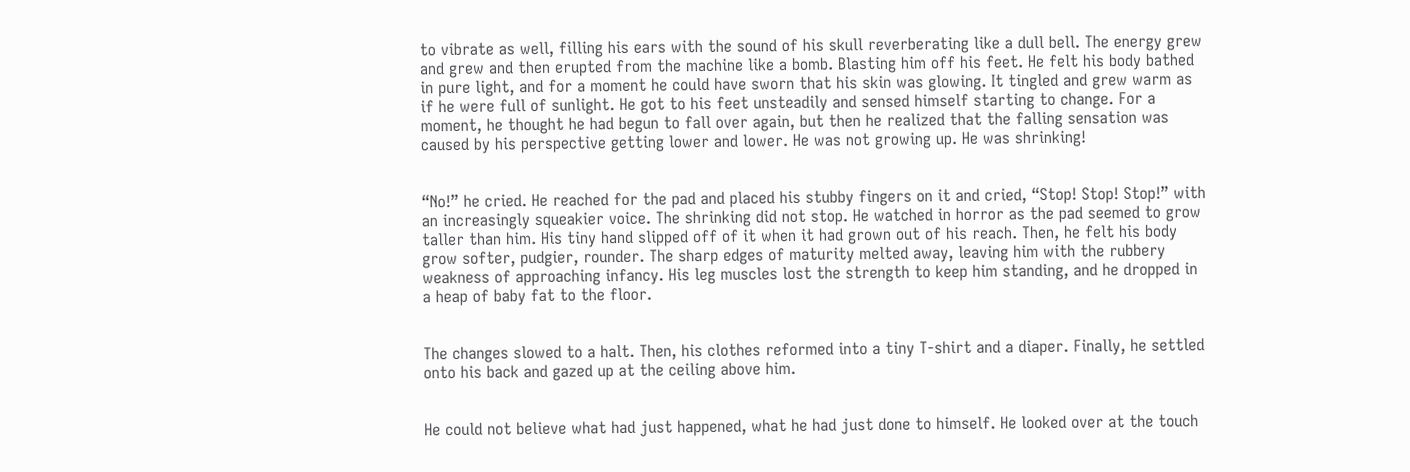to vibrate as well, filling his ears with the sound of his skull reverberating like a dull bell. The energy grew and grew and then erupted from the machine like a bomb. Blasting him off his feet. He felt his body bathed in pure light, and for a moment he could have sworn that his skin was glowing. It tingled and grew warm as if he were full of sunlight. He got to his feet unsteadily and sensed himself starting to change. For a moment, he thought he had begun to fall over again, but then he realized that the falling sensation was caused by his perspective getting lower and lower. He was not growing up. He was shrinking!


“No!” he cried. He reached for the pad and placed his stubby fingers on it and cried, “Stop! Stop! Stop!” with an increasingly squeakier voice. The shrinking did not stop. He watched in horror as the pad seemed to grow taller than him. His tiny hand slipped off of it when it had grown out of his reach. Then, he felt his body grow softer, pudgier, rounder. The sharp edges of maturity melted away, leaving him with the rubbery weakness of approaching infancy. His leg muscles lost the strength to keep him standing, and he dropped in a heap of baby fat to the floor.


The changes slowed to a halt. Then, his clothes reformed into a tiny T-shirt and a diaper. Finally, he settled onto his back and gazed up at the ceiling above him.


He could not believe what had just happened, what he had just done to himself. He looked over at the touch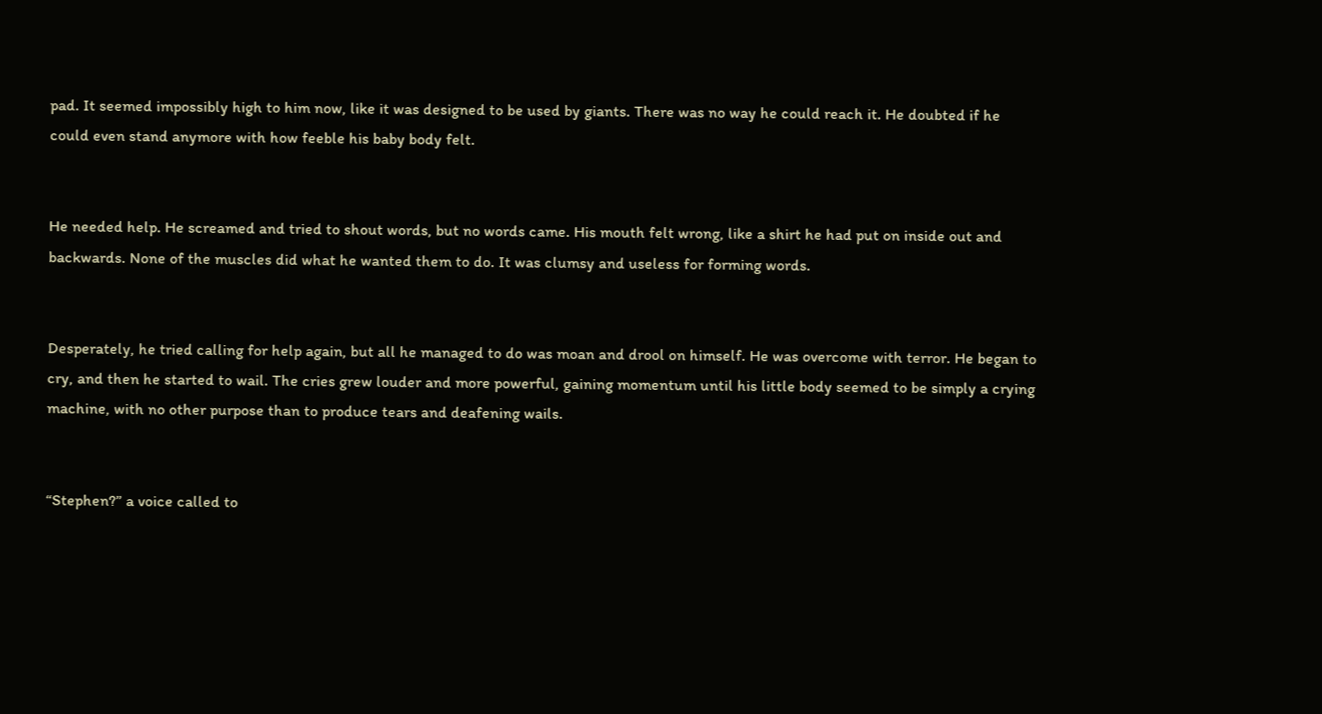pad. It seemed impossibly high to him now, like it was designed to be used by giants. There was no way he could reach it. He doubted if he could even stand anymore with how feeble his baby body felt.


He needed help. He screamed and tried to shout words, but no words came. His mouth felt wrong, like a shirt he had put on inside out and backwards. None of the muscles did what he wanted them to do. It was clumsy and useless for forming words.


Desperately, he tried calling for help again, but all he managed to do was moan and drool on himself. He was overcome with terror. He began to cry, and then he started to wail. The cries grew louder and more powerful, gaining momentum until his little body seemed to be simply a crying machine, with no other purpose than to produce tears and deafening wails.


“Stephen?” a voice called to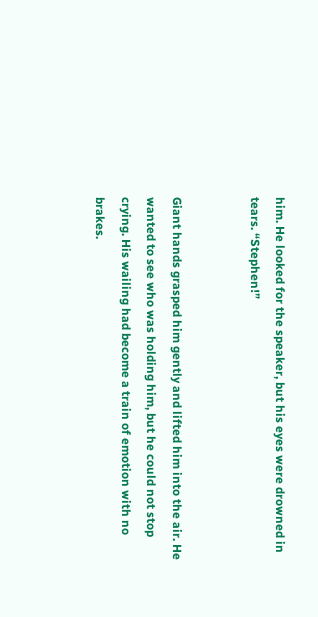him. He looked for the speaker, but his eyes were drowned in tears. “Stephen!”


Giant hands grasped him gently and lifted him into the air. He wanted to see who was holding him, but he could not stop crying. His wailing had become a train of emotion with no brakes.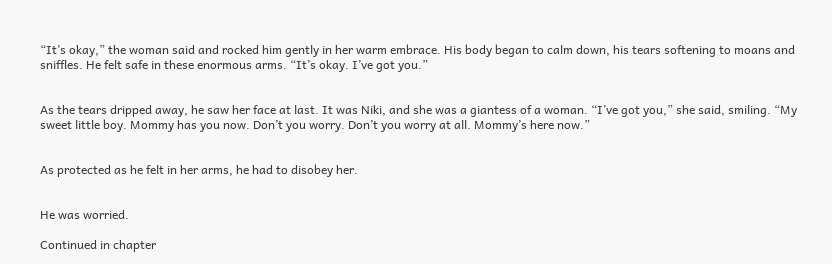“It’s okay,” the woman said and rocked him gently in her warm embrace. His body began to calm down, his tears softening to moans and sniffles. He felt safe in these enormous arms. “It’s okay. I’ve got you.”


As the tears dripped away, he saw her face at last. It was Niki, and she was a giantess of a woman. “I’ve got you,” she said, smiling. “My sweet little boy. Mommy has you now. Don’t you worry. Don’t you worry at all. Mommy’s here now.”


As protected as he felt in her arms, he had to disobey her.


He was worried.

Continued in chapter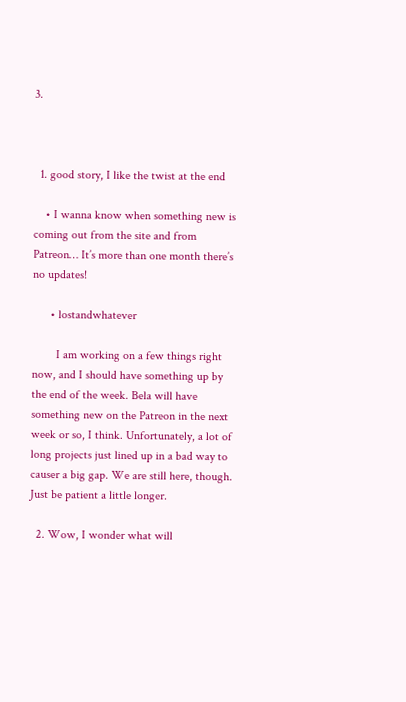3.



  1. good story, I like the twist at the end

    • I wanna know when something new is coming out from the site and from Patreon… It’s more than one month there’s no updates!

      • lostandwhatever

        I am working on a few things right now, and I should have something up by the end of the week. Bela will have something new on the Patreon in the next week or so, I think. Unfortunately, a lot of long projects just lined up in a bad way to causer a big gap. We are still here, though. Just be patient a little longer.

  2. Wow, I wonder what will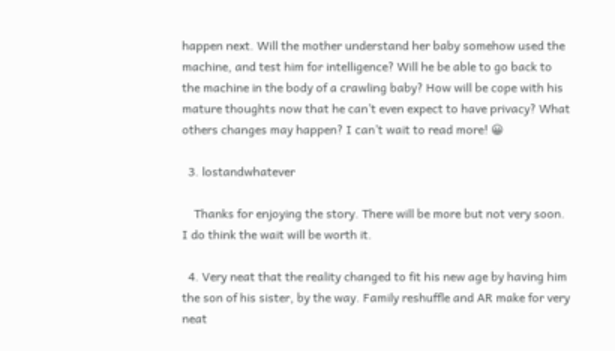happen next. Will the mother understand her baby somehow used the machine, and test him for intelligence? Will he be able to go back to the machine in the body of a crawling baby? How will be cope with his mature thoughts now that he can’t even expect to have privacy? What others changes may happen? I can’t wait to read more! 😀

  3. lostandwhatever

    Thanks for enjoying the story. There will be more but not very soon. I do think the wait will be worth it.

  4. Very neat that the reality changed to fit his new age by having him the son of his sister, by the way. Family reshuffle and AR make for very neat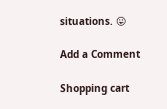situations. 😛

Add a Comment

Shopping cart